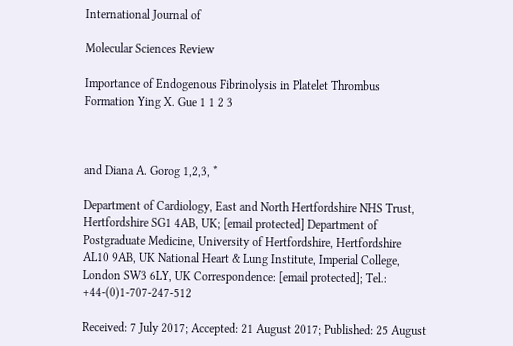International Journal of

Molecular Sciences Review

Importance of Endogenous Fibrinolysis in Platelet Thrombus Formation Ying X. Gue 1 1 2 3



and Diana A. Gorog 1,2,3, *

Department of Cardiology, East and North Hertfordshire NHS Trust, Hertfordshire SG1 4AB, UK; [email protected] Department of Postgraduate Medicine, University of Hertfordshire, Hertfordshire AL10 9AB, UK National Heart & Lung Institute, Imperial College, London SW3 6LY, UK Correspondence: [email protected]; Tel.: +44-(0)1-707-247-512

Received: 7 July 2017; Accepted: 21 August 2017; Published: 25 August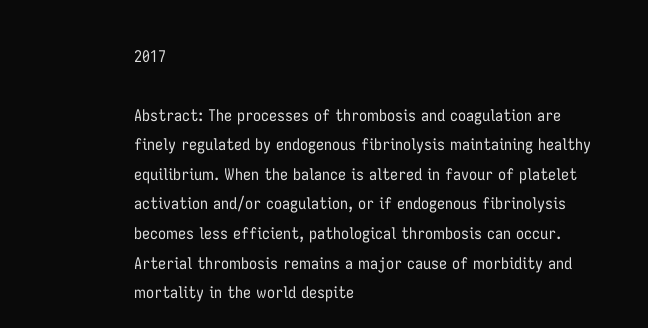2017

Abstract: The processes of thrombosis and coagulation are finely regulated by endogenous fibrinolysis maintaining healthy equilibrium. When the balance is altered in favour of platelet activation and/or coagulation, or if endogenous fibrinolysis becomes less efficient, pathological thrombosis can occur. Arterial thrombosis remains a major cause of morbidity and mortality in the world despite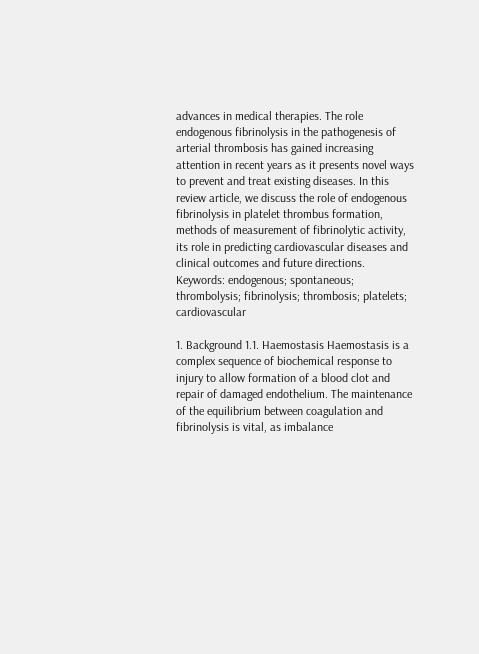advances in medical therapies. The role endogenous fibrinolysis in the pathogenesis of arterial thrombosis has gained increasing attention in recent years as it presents novel ways to prevent and treat existing diseases. In this review article, we discuss the role of endogenous fibrinolysis in platelet thrombus formation, methods of measurement of fibrinolytic activity, its role in predicting cardiovascular diseases and clinical outcomes and future directions. Keywords: endogenous; spontaneous; thrombolysis; fibrinolysis; thrombosis; platelets; cardiovascular

1. Background 1.1. Haemostasis Haemostasis is a complex sequence of biochemical response to injury to allow formation of a blood clot and repair of damaged endothelium. The maintenance of the equilibrium between coagulation and fibrinolysis is vital, as imbalance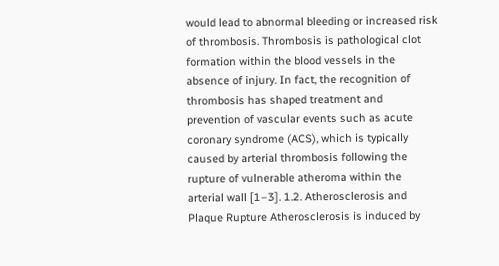would lead to abnormal bleeding or increased risk of thrombosis. Thrombosis is pathological clot formation within the blood vessels in the absence of injury. In fact, the recognition of thrombosis has shaped treatment and prevention of vascular events such as acute coronary syndrome (ACS), which is typically caused by arterial thrombosis following the rupture of vulnerable atheroma within the arterial wall [1–3]. 1.2. Atherosclerosis and Plaque Rupture Atherosclerosis is induced by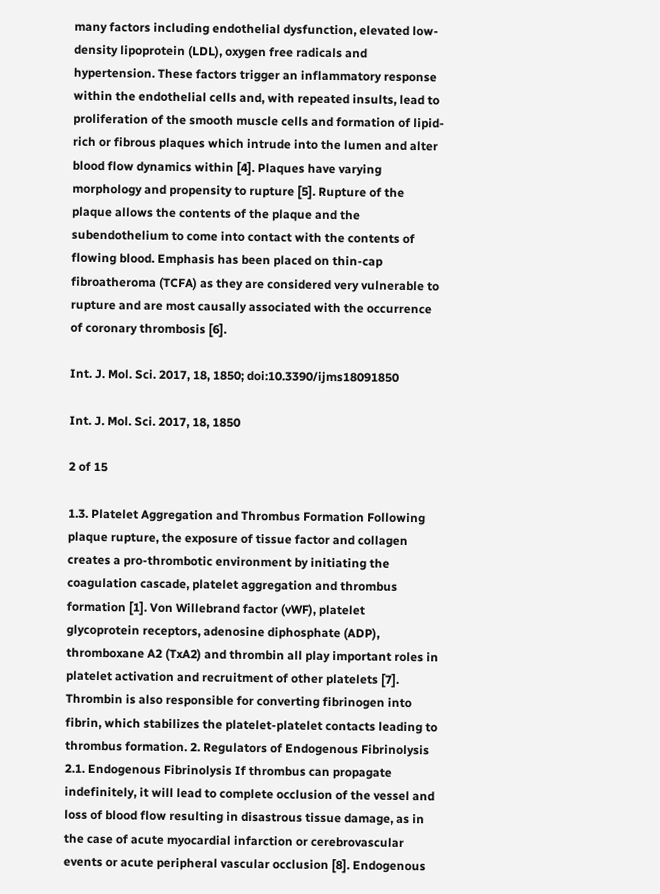many factors including endothelial dysfunction, elevated low-density lipoprotein (LDL), oxygen free radicals and hypertension. These factors trigger an inflammatory response within the endothelial cells and, with repeated insults, lead to proliferation of the smooth muscle cells and formation of lipid-rich or fibrous plaques which intrude into the lumen and alter blood flow dynamics within [4]. Plaques have varying morphology and propensity to rupture [5]. Rupture of the plaque allows the contents of the plaque and the subendothelium to come into contact with the contents of flowing blood. Emphasis has been placed on thin-cap fibroatheroma (TCFA) as they are considered very vulnerable to rupture and are most causally associated with the occurrence of coronary thrombosis [6].

Int. J. Mol. Sci. 2017, 18, 1850; doi:10.3390/ijms18091850

Int. J. Mol. Sci. 2017, 18, 1850

2 of 15

1.3. Platelet Aggregation and Thrombus Formation Following plaque rupture, the exposure of tissue factor and collagen creates a pro-thrombotic environment by initiating the coagulation cascade, platelet aggregation and thrombus formation [1]. Von Willebrand factor (vWF), platelet glycoprotein receptors, adenosine diphosphate (ADP), thromboxane A2 (TxA2) and thrombin all play important roles in platelet activation and recruitment of other platelets [7]. Thrombin is also responsible for converting fibrinogen into fibrin, which stabilizes the platelet-platelet contacts leading to thrombus formation. 2. Regulators of Endogenous Fibrinolysis 2.1. Endogenous Fibrinolysis If thrombus can propagate indefinitely, it will lead to complete occlusion of the vessel and loss of blood flow resulting in disastrous tissue damage, as in the case of acute myocardial infarction or cerebrovascular events or acute peripheral vascular occlusion [8]. Endogenous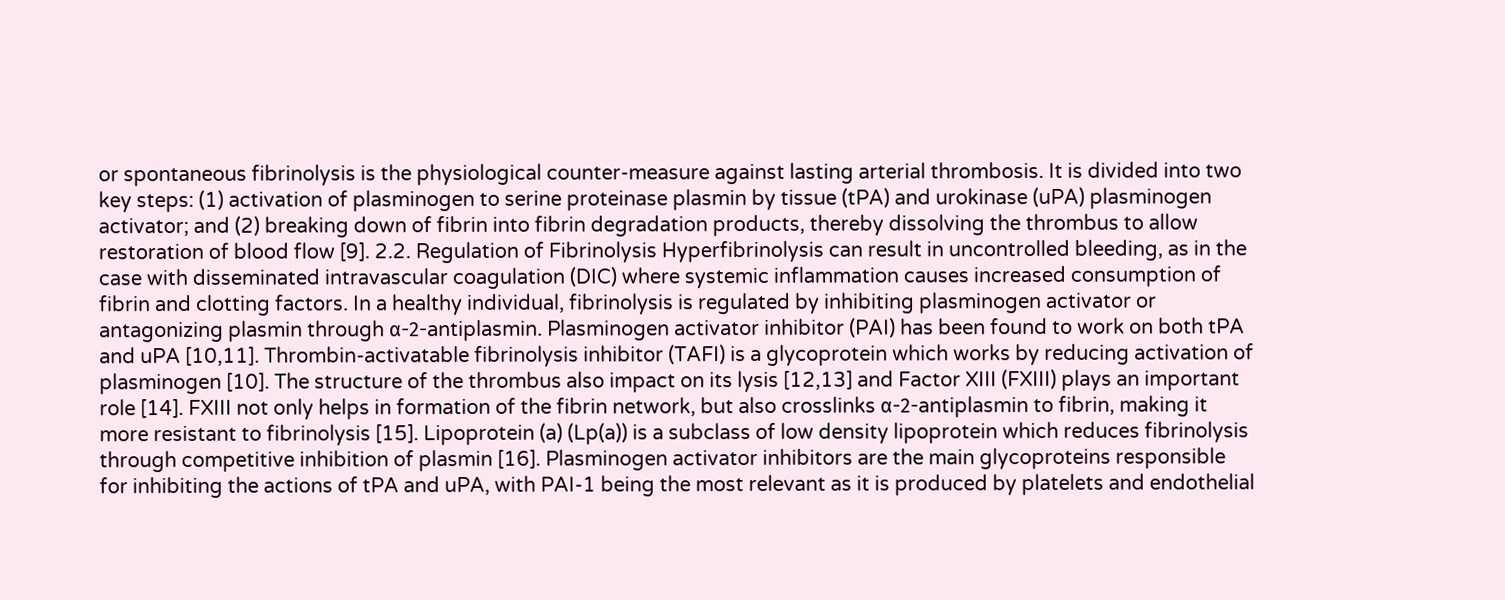or spontaneous fibrinolysis is the physiological counter-measure against lasting arterial thrombosis. It is divided into two key steps: (1) activation of plasminogen to serine proteinase plasmin by tissue (tPA) and urokinase (uPA) plasminogen activator; and (2) breaking down of fibrin into fibrin degradation products, thereby dissolving the thrombus to allow restoration of blood flow [9]. 2.2. Regulation of Fibrinolysis Hyperfibrinolysis can result in uncontrolled bleeding, as in the case with disseminated intravascular coagulation (DIC) where systemic inflammation causes increased consumption of fibrin and clotting factors. In a healthy individual, fibrinolysis is regulated by inhibiting plasminogen activator or antagonizing plasmin through α-2-antiplasmin. Plasminogen activator inhibitor (PAI) has been found to work on both tPA and uPA [10,11]. Thrombin-activatable fibrinolysis inhibitor (TAFI) is a glycoprotein which works by reducing activation of plasminogen [10]. The structure of the thrombus also impact on its lysis [12,13] and Factor XIII (FXIII) plays an important role [14]. FXIII not only helps in formation of the fibrin network, but also crosslinks α-2-antiplasmin to fibrin, making it more resistant to fibrinolysis [15]. Lipoprotein (a) (Lp(a)) is a subclass of low density lipoprotein which reduces fibrinolysis through competitive inhibition of plasmin [16]. Plasminogen activator inhibitors are the main glycoproteins responsible for inhibiting the actions of tPA and uPA, with PAI-1 being the most relevant as it is produced by platelets and endothelial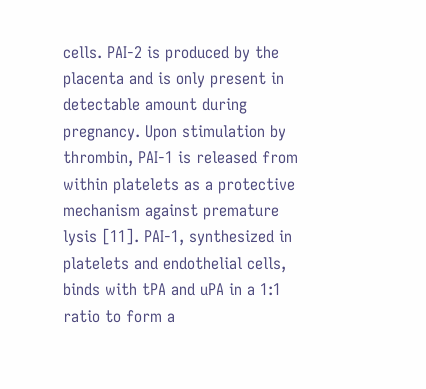cells. PAI-2 is produced by the placenta and is only present in detectable amount during pregnancy. Upon stimulation by thrombin, PAI-1 is released from within platelets as a protective mechanism against premature lysis [11]. PAI-1, synthesized in platelets and endothelial cells, binds with tPA and uPA in a 1:1 ratio to form a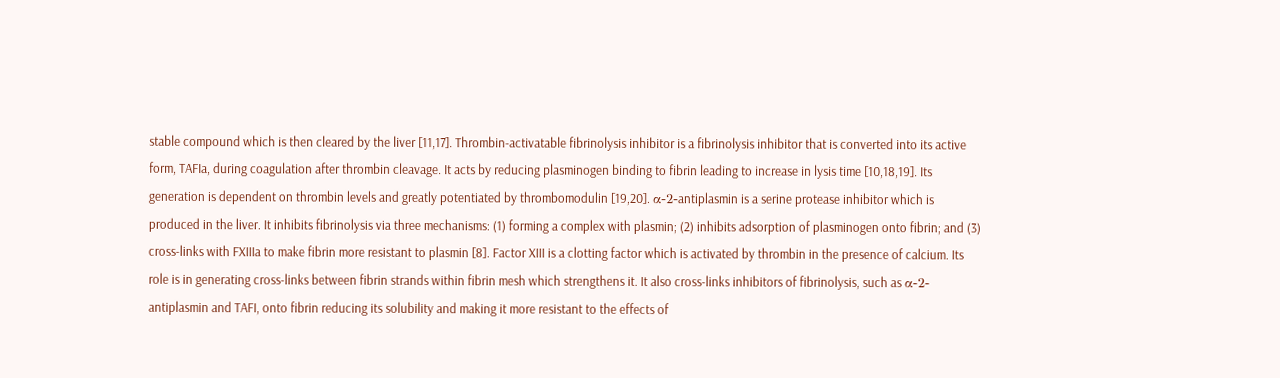stable compound which is then cleared by the liver [11,17]. Thrombin-activatable fibrinolysis inhibitor is a fibrinolysis inhibitor that is converted into its active form, TAFIa, during coagulation after thrombin cleavage. It acts by reducing plasminogen binding to fibrin leading to increase in lysis time [10,18,19]. Its generation is dependent on thrombin levels and greatly potentiated by thrombomodulin [19,20]. α-2-antiplasmin is a serine protease inhibitor which is produced in the liver. It inhibits fibrinolysis via three mechanisms: (1) forming a complex with plasmin; (2) inhibits adsorption of plasminogen onto fibrin; and (3) cross-links with FXIIIa to make fibrin more resistant to plasmin [8]. Factor XIII is a clotting factor which is activated by thrombin in the presence of calcium. Its role is in generating cross-links between fibrin strands within fibrin mesh which strengthens it. It also cross-links inhibitors of fibrinolysis, such as α-2-antiplasmin and TAFI, onto fibrin reducing its solubility and making it more resistant to the effects of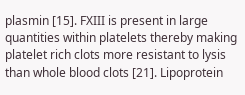plasmin [15]. FXIII is present in large quantities within platelets thereby making platelet rich clots more resistant to lysis than whole blood clots [21]. Lipoprotein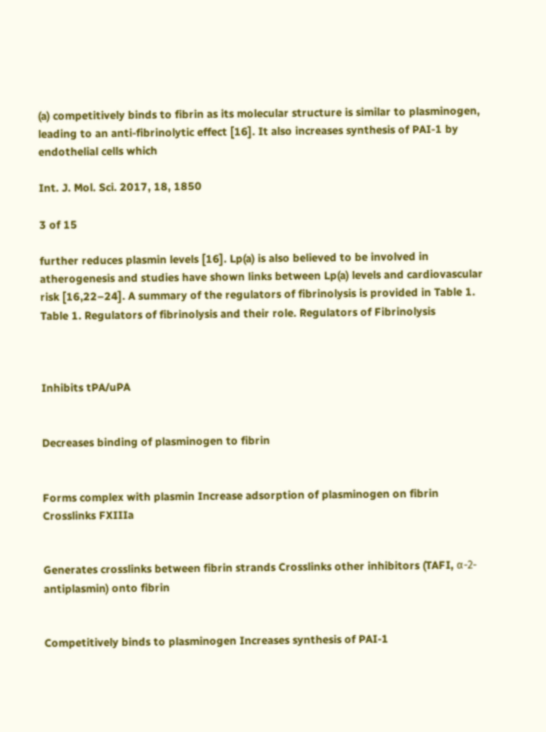(a) competitively binds to fibrin as its molecular structure is similar to plasminogen, leading to an anti-fibrinolytic effect [16]. It also increases synthesis of PAI-1 by endothelial cells which

Int. J. Mol. Sci. 2017, 18, 1850

3 of 15

further reduces plasmin levels [16]. Lp(a) is also believed to be involved in atherogenesis and studies have shown links between Lp(a) levels and cardiovascular risk [16,22–24]. A summary of the regulators of fibrinolysis is provided in Table 1. Table 1. Regulators of fibrinolysis and their role. Regulators of Fibrinolysis



Inhibits tPA/uPA


Decreases binding of plasminogen to fibrin


Forms complex with plasmin Increase adsorption of plasminogen on fibrin Crosslinks FXIIIa


Generates crosslinks between fibrin strands Crosslinks other inhibitors (TAFI, α-2-antiplasmin) onto fibrin


Competitively binds to plasminogen Increases synthesis of PAI-1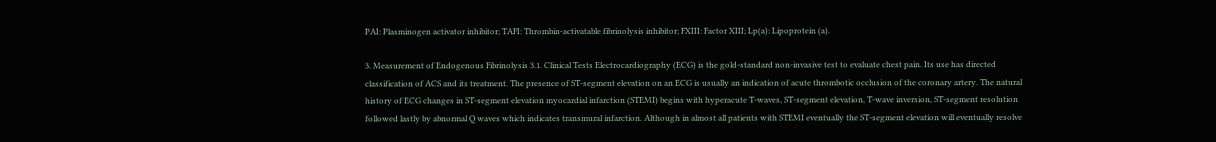PAI: Plasminogen activator inhibitor; TAFI: Thrombin-activatable fibrinolysis inhibitor; FXIII: Factor XIII; Lp(a): Lipoprotein (a).

3. Measurement of Endogenous Fibrinolysis 3.1. Clinical Tests Electrocardiography (ECG) is the gold-standard non-invasive test to evaluate chest pain. Its use has directed classification of ACS and its treatment. The presence of ST-segment elevation on an ECG is usually an indication of acute thrombotic occlusion of the coronary artery. The natural history of ECG changes in ST-segment elevation myocardial infarction (STEMI) begins with hyperacute T-waves, ST-segment elevation, T-wave inversion, ST-segment resolution followed lastly by abnormal Q waves which indicates transmural infarction. Although in almost all patients with STEMI eventually the ST-segment elevation will eventually resolve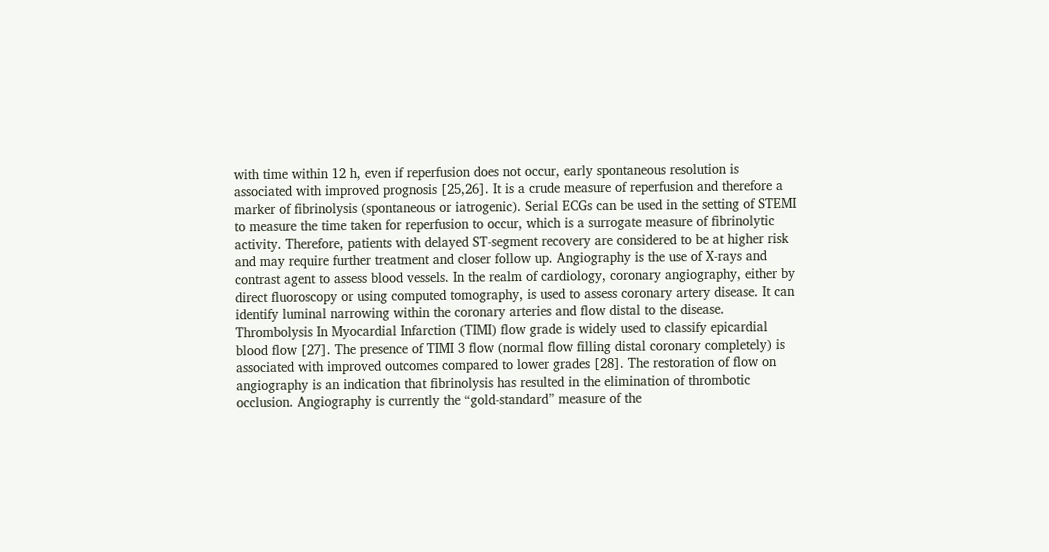with time within 12 h, even if reperfusion does not occur, early spontaneous resolution is associated with improved prognosis [25,26]. It is a crude measure of reperfusion and therefore a marker of fibrinolysis (spontaneous or iatrogenic). Serial ECGs can be used in the setting of STEMI to measure the time taken for reperfusion to occur, which is a surrogate measure of fibrinolytic activity. Therefore, patients with delayed ST-segment recovery are considered to be at higher risk and may require further treatment and closer follow up. Angiography is the use of X-rays and contrast agent to assess blood vessels. In the realm of cardiology, coronary angiography, either by direct fluoroscopy or using computed tomography, is used to assess coronary artery disease. It can identify luminal narrowing within the coronary arteries and flow distal to the disease. Thrombolysis In Myocardial Infarction (TIMI) flow grade is widely used to classify epicardial blood flow [27]. The presence of TIMI 3 flow (normal flow filling distal coronary completely) is associated with improved outcomes compared to lower grades [28]. The restoration of flow on angiography is an indication that fibrinolysis has resulted in the elimination of thrombotic occlusion. Angiography is currently the “gold-standard” measure of the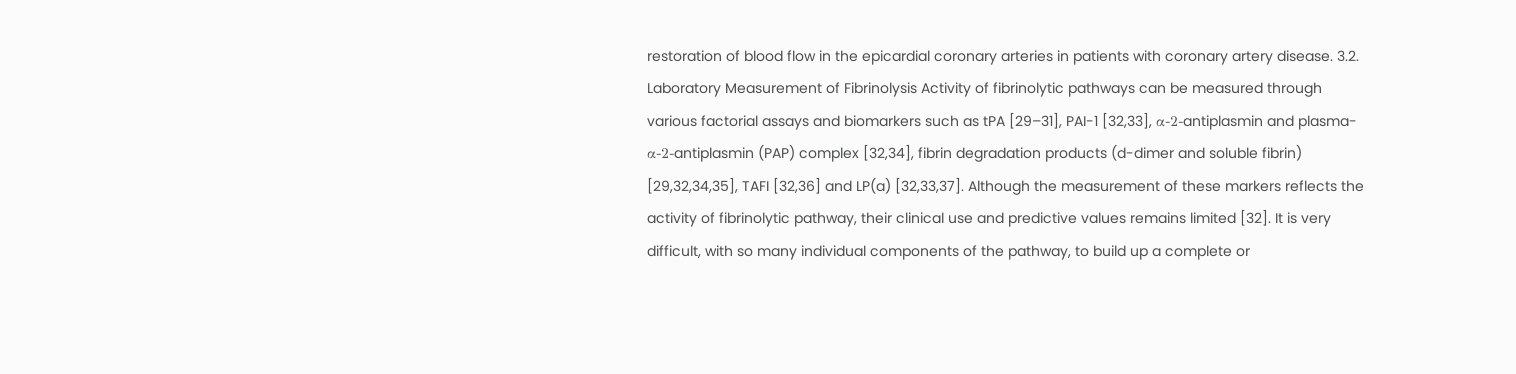restoration of blood flow in the epicardial coronary arteries in patients with coronary artery disease. 3.2. Laboratory Measurement of Fibrinolysis Activity of fibrinolytic pathways can be measured through various factorial assays and biomarkers such as tPA [29–31], PAI-1 [32,33], α-2-antiplasmin and plasma-α-2-antiplasmin (PAP) complex [32,34], fibrin degradation products (d-dimer and soluble fibrin) [29,32,34,35], TAFI [32,36] and LP(a) [32,33,37]. Although the measurement of these markers reflects the activity of fibrinolytic pathway, their clinical use and predictive values remains limited [32]. It is very difficult, with so many individual components of the pathway, to build up a complete or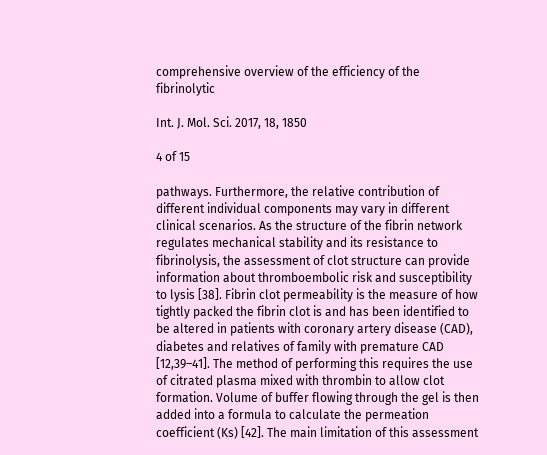comprehensive overview of the efficiency of the fibrinolytic

Int. J. Mol. Sci. 2017, 18, 1850

4 of 15

pathways. Furthermore, the relative contribution of different individual components may vary in different clinical scenarios. As the structure of the fibrin network regulates mechanical stability and its resistance to fibrinolysis, the assessment of clot structure can provide information about thromboembolic risk and susceptibility to lysis [38]. Fibrin clot permeability is the measure of how tightly packed the fibrin clot is and has been identified to be altered in patients with coronary artery disease (CAD), diabetes and relatives of family with premature CAD [12,39–41]. The method of performing this requires the use of citrated plasma mixed with thrombin to allow clot formation. Volume of buffer flowing through the gel is then added into a formula to calculate the permeation coefficient (Ks) [42]. The main limitation of this assessment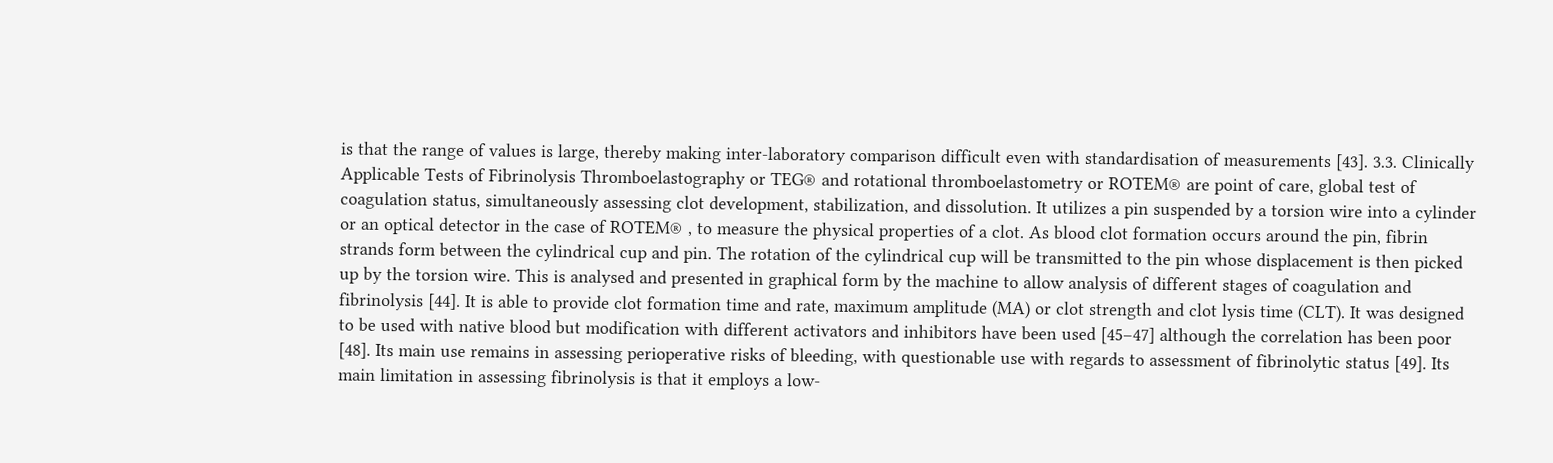is that the range of values is large, thereby making inter-laboratory comparison difficult even with standardisation of measurements [43]. 3.3. Clinically Applicable Tests of Fibrinolysis Thromboelastography or TEG® and rotational thromboelastometry or ROTEM® are point of care, global test of coagulation status, simultaneously assessing clot development, stabilization, and dissolution. It utilizes a pin suspended by a torsion wire into a cylinder or an optical detector in the case of ROTEM® , to measure the physical properties of a clot. As blood clot formation occurs around the pin, fibrin strands form between the cylindrical cup and pin. The rotation of the cylindrical cup will be transmitted to the pin whose displacement is then picked up by the torsion wire. This is analysed and presented in graphical form by the machine to allow analysis of different stages of coagulation and fibrinolysis [44]. It is able to provide clot formation time and rate, maximum amplitude (MA) or clot strength and clot lysis time (CLT). It was designed to be used with native blood but modification with different activators and inhibitors have been used [45–47] although the correlation has been poor [48]. Its main use remains in assessing perioperative risks of bleeding, with questionable use with regards to assessment of fibrinolytic status [49]. Its main limitation in assessing fibrinolysis is that it employs a low-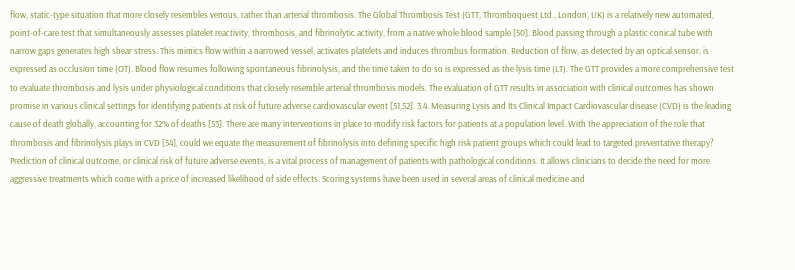flow, static-type situation that more closely resembles venous, rather than arterial thrombosis. The Global Thrombosis Test (GTT, Thromboquest Ltd., London, UK) is a relatively new automated, point-of-care test that simultaneously assesses platelet reactivity, thrombosis, and fibrinolytic activity, from a native whole blood sample [50]. Blood passing through a plastic conical tube with narrow gaps generates high shear stress. This mimics flow within a narrowed vessel, activates platelets and induces thrombus formation. Reduction of flow, as detected by an optical sensor, is expressed as occlusion time (OT). Blood flow resumes following spontaneous fibrinolysis, and the time taken to do so is expressed as the lysis time (LT). The GTT provides a more comprehensive test to evaluate thrombosis and lysis under physiological conditions that closely resemble arterial thrombosis models. The evaluation of GTT results in association with clinical outcomes has shown promise in various clinical settings for identifying patients at risk of future adverse cardiovascular event [51,52]. 3.4. Measuring Lysis and Its Clinical Impact Cardiovascular disease (CVD) is the leading cause of death globally, accounting for 32% of deaths [53]. There are many interventions in place to modify risk factors for patients at a population level. With the appreciation of the role that thrombosis and fibrinolysis plays in CVD [54], could we equate the measurement of fibrinolysis into defining specific high risk patient groups which could lead to targeted preventative therapy? Prediction of clinical outcome, or clinical risk of future adverse events, is a vital process of management of patients with pathological conditions. It allows clinicians to decide the need for more aggressive treatments which come with a price of increased likelihood of side effects. Scoring systems have been used in several areas of clinical medicine and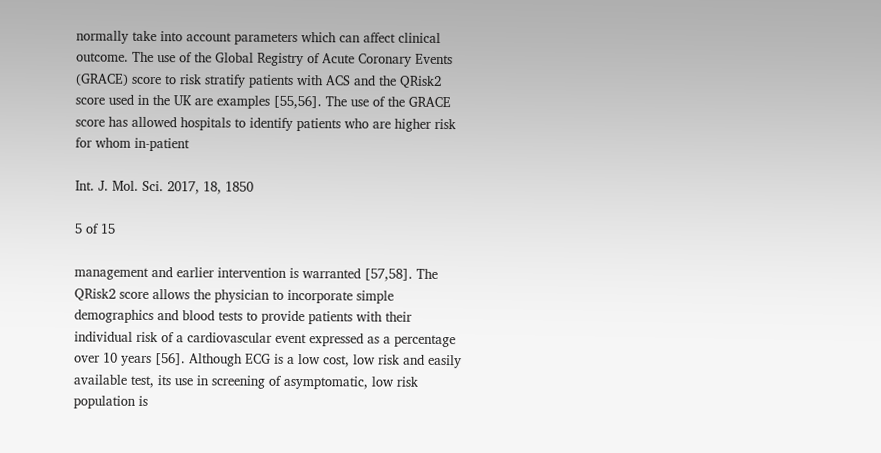normally take into account parameters which can affect clinical outcome. The use of the Global Registry of Acute Coronary Events (GRACE) score to risk stratify patients with ACS and the QRisk2 score used in the UK are examples [55,56]. The use of the GRACE score has allowed hospitals to identify patients who are higher risk for whom in-patient

Int. J. Mol. Sci. 2017, 18, 1850

5 of 15

management and earlier intervention is warranted [57,58]. The QRisk2 score allows the physician to incorporate simple demographics and blood tests to provide patients with their individual risk of a cardiovascular event expressed as a percentage over 10 years [56]. Although ECG is a low cost, low risk and easily available test, its use in screening of asymptomatic, low risk population is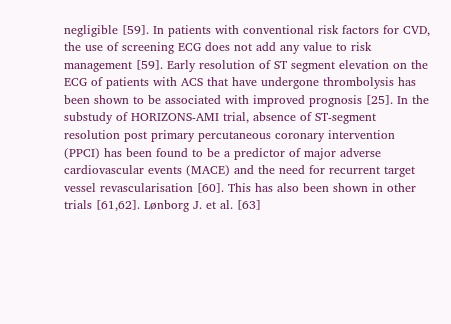negligible [59]. In patients with conventional risk factors for CVD, the use of screening ECG does not add any value to risk management [59]. Early resolution of ST segment elevation on the ECG of patients with ACS that have undergone thrombolysis has been shown to be associated with improved prognosis [25]. In the substudy of HORIZONS-AMI trial, absence of ST-segment resolution post primary percutaneous coronary intervention (PPCI) has been found to be a predictor of major adverse cardiovascular events (MACE) and the need for recurrent target vessel revascularisation [60]. This has also been shown in other trials [61,62]. Lønborg J. et al. [63]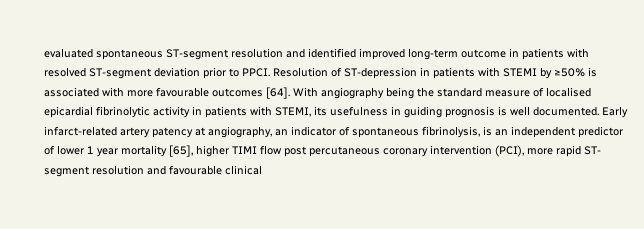evaluated spontaneous ST-segment resolution and identified improved long-term outcome in patients with resolved ST-segment deviation prior to PPCI. Resolution of ST-depression in patients with STEMI by ≥50% is associated with more favourable outcomes [64]. With angiography being the standard measure of localised epicardial fibrinolytic activity in patients with STEMI, its usefulness in guiding prognosis is well documented. Early infarct-related artery patency at angiography, an indicator of spontaneous fibrinolysis, is an independent predictor of lower 1 year mortality [65], higher TIMI flow post percutaneous coronary intervention (PCI), more rapid ST-segment resolution and favourable clinical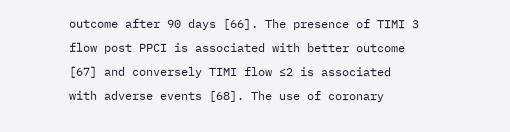outcome after 90 days [66]. The presence of TIMI 3 flow post PPCI is associated with better outcome [67] and conversely TIMI flow ≤2 is associated with adverse events [68]. The use of coronary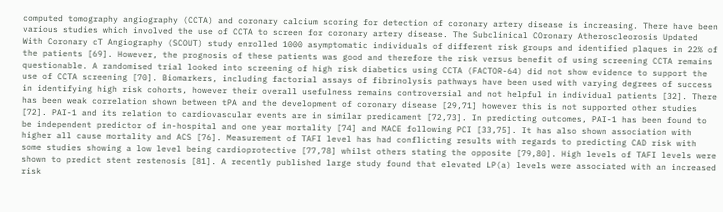computed tomography angiography (CCTA) and coronary calcium scoring for detection of coronary artery disease is increasing. There have been various studies which involved the use of CCTA to screen for coronary artery disease. The Subclinical COronary Atheroscleorosis Updated With Coronary cT Angiography (SCOUT) study enrolled 1000 asymptomatic individuals of different risk groups and identified plaques in 22% of the patients [69]. However, the prognosis of these patients was good and therefore the risk versus benefit of using screening CCTA remains questionable. A randomised trial looked into screening of high risk diabetics using CCTA (FACTOR-64) did not show evidence to support the use of CCTA screening [70]. Biomarkers, including factorial assays of fibrinolysis pathways have been used with varying degrees of success in identifying high risk cohorts, however their overall usefulness remains controversial and not helpful in individual patients [32]. There has been weak correlation shown between tPA and the development of coronary disease [29,71] however this is not supported other studies [72]. PAI-1 and its relation to cardiovascular events are in similar predicament [72,73]. In predicting outcomes, PAI-1 has been found to be independent predictor of in-hospital and one year mortality [74] and MACE following PCI [33,75]. It has also shown association with higher all cause mortality and ACS [76]. Measurement of TAFI level has had conflicting results with regards to predicting CAD risk with some studies showing a low level being cardioprotective [77,78] whilst others stating the opposite [79,80]. High levels of TAFI levels were shown to predict stent restenosis [81]. A recently published large study found that elevated LP(a) levels were associated with an increased risk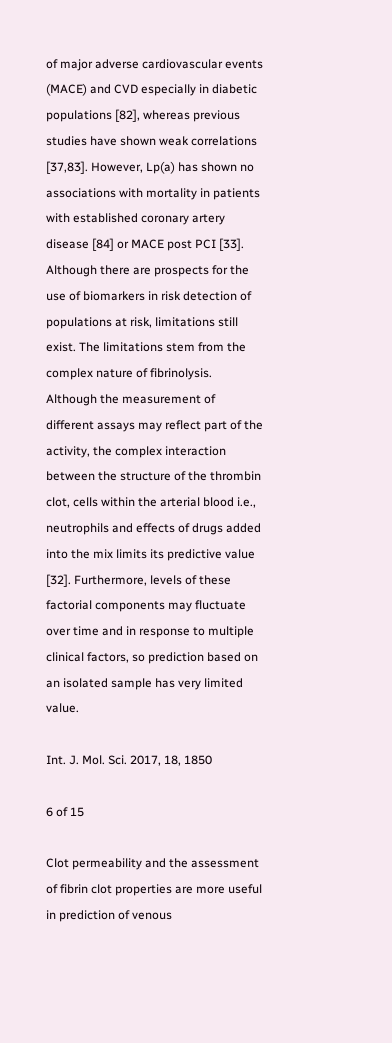of major adverse cardiovascular events (MACE) and CVD especially in diabetic populations [82], whereas previous studies have shown weak correlations [37,83]. However, Lp(a) has shown no associations with mortality in patients with established coronary artery disease [84] or MACE post PCI [33]. Although there are prospects for the use of biomarkers in risk detection of populations at risk, limitations still exist. The limitations stem from the complex nature of fibrinolysis. Although the measurement of different assays may reflect part of the activity, the complex interaction between the structure of the thrombin clot, cells within the arterial blood i.e., neutrophils and effects of drugs added into the mix limits its predictive value [32]. Furthermore, levels of these factorial components may fluctuate over time and in response to multiple clinical factors, so prediction based on an isolated sample has very limited value.

Int. J. Mol. Sci. 2017, 18, 1850

6 of 15

Clot permeability and the assessment of fibrin clot properties are more useful in prediction of venous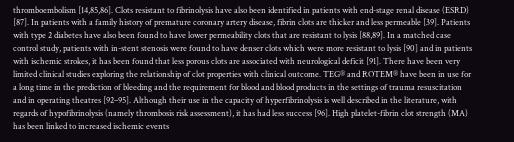thromboembolism [14,85,86]. Clots resistant to fibrinolysis have also been identified in patients with end-stage renal disease (ESRD) [87]. In patients with a family history of premature coronary artery disease, fibrin clots are thicker and less permeable [39]. Patients with type 2 diabetes have also been found to have lower permeability clots that are resistant to lysis [88,89]. In a matched case control study, patients with in-stent stenosis were found to have denser clots which were more resistant to lysis [90] and in patients with ischemic strokes, it has been found that less porous clots are associated with neurological deficit [91]. There have been very limited clinical studies exploring the relationship of clot properties with clinical outcome. TEG® and ROTEM® have been in use for a long time in the prediction of bleeding and the requirement for blood and blood products in the settings of trauma resuscitation and in operating theatres [92–95]. Although their use in the capacity of hyperfibrinolysis is well described in the literature, with regards of hypofibrinolysis (namely thrombosis risk assessment), it has had less success [96]. High platelet-fibrin clot strength (MA) has been linked to increased ischemic events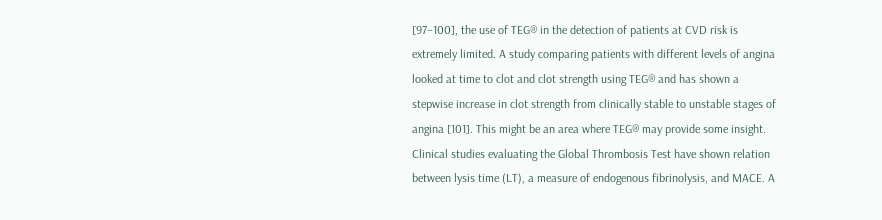[97–100], the use of TEG® in the detection of patients at CVD risk is extremely limited. A study comparing patients with different levels of angina looked at time to clot and clot strength using TEG® and has shown a stepwise increase in clot strength from clinically stable to unstable stages of angina [101]. This might be an area where TEG® may provide some insight. Clinical studies evaluating the Global Thrombosis Test have shown relation between lysis time (LT), a measure of endogenous fibrinolysis, and MACE. A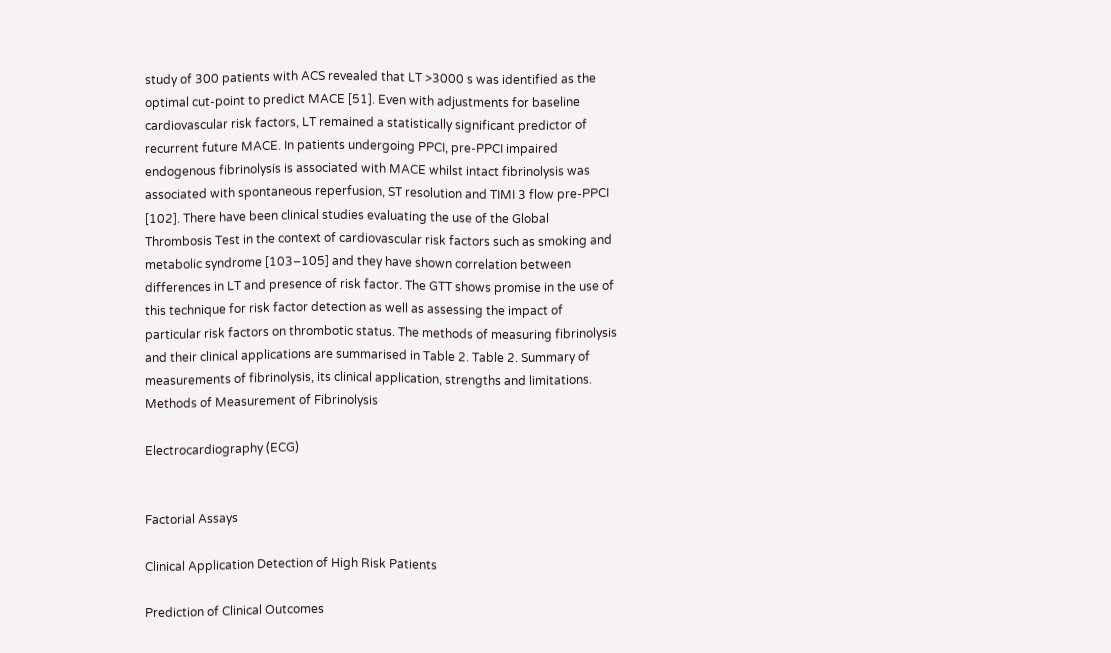study of 300 patients with ACS revealed that LT >3000 s was identified as the optimal cut-point to predict MACE [51]. Even with adjustments for baseline cardiovascular risk factors, LT remained a statistically significant predictor of recurrent future MACE. In patients undergoing PPCI, pre-PPCI impaired endogenous fibrinolysis is associated with MACE whilst intact fibrinolysis was associated with spontaneous reperfusion, ST resolution and TIMI 3 flow pre-PPCI [102]. There have been clinical studies evaluating the use of the Global Thrombosis Test in the context of cardiovascular risk factors such as smoking and metabolic syndrome [103–105] and they have shown correlation between differences in LT and presence of risk factor. The GTT shows promise in the use of this technique for risk factor detection as well as assessing the impact of particular risk factors on thrombotic status. The methods of measuring fibrinolysis and their clinical applications are summarised in Table 2. Table 2. Summary of measurements of fibrinolysis, its clinical application, strengths and limitations. Methods of Measurement of Fibrinolysis

Electrocardiography (ECG)


Factorial Assays

Clinical Application Detection of High Risk Patients

Prediction of Clinical Outcomes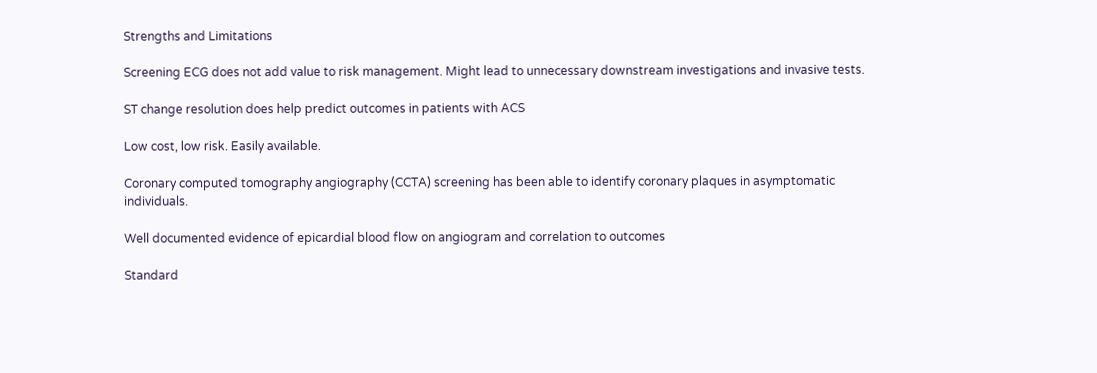Strengths and Limitations

Screening ECG does not add value to risk management. Might lead to unnecessary downstream investigations and invasive tests.

ST change resolution does help predict outcomes in patients with ACS

Low cost, low risk. Easily available.

Coronary computed tomography angiography (CCTA) screening has been able to identify coronary plaques in asymptomatic individuals.

Well documented evidence of epicardial blood flow on angiogram and correlation to outcomes

Standard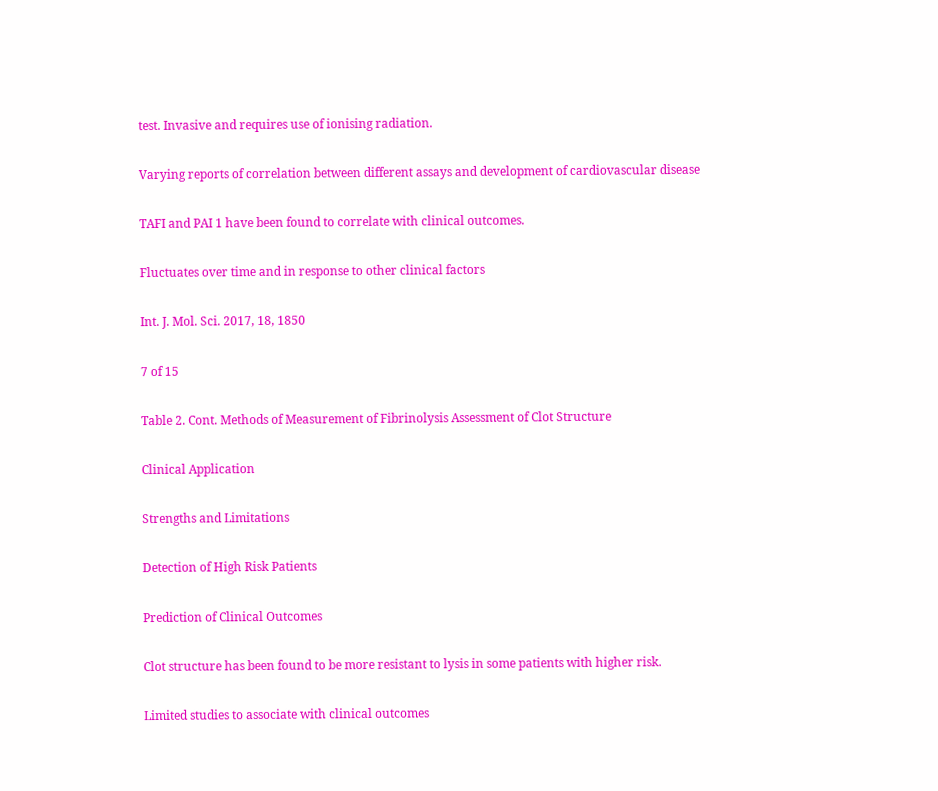test. Invasive and requires use of ionising radiation.

Varying reports of correlation between different assays and development of cardiovascular disease

TAFI and PAI 1 have been found to correlate with clinical outcomes.

Fluctuates over time and in response to other clinical factors

Int. J. Mol. Sci. 2017, 18, 1850

7 of 15

Table 2. Cont. Methods of Measurement of Fibrinolysis Assessment of Clot Structure

Clinical Application

Strengths and Limitations

Detection of High Risk Patients

Prediction of Clinical Outcomes

Clot structure has been found to be more resistant to lysis in some patients with higher risk.

Limited studies to associate with clinical outcomes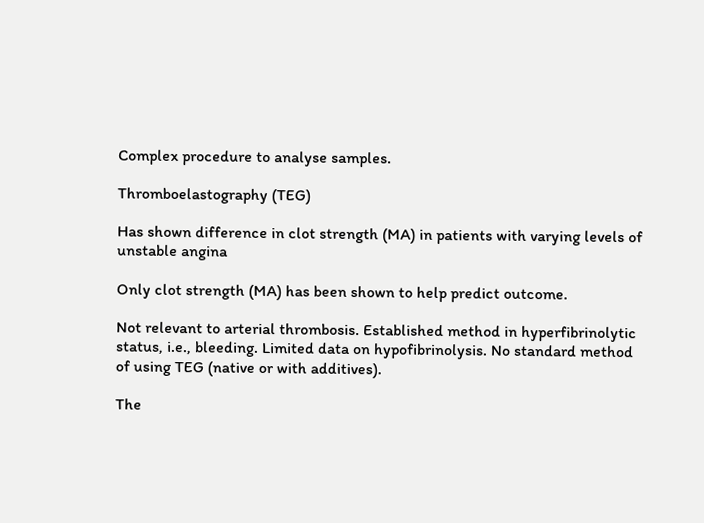Complex procedure to analyse samples.

Thromboelastography (TEG)

Has shown difference in clot strength (MA) in patients with varying levels of unstable angina

Only clot strength (MA) has been shown to help predict outcome.

Not relevant to arterial thrombosis. Established method in hyperfibrinolytic status, i.e., bleeding. Limited data on hypofibrinolysis. No standard method of using TEG (native or with additives).

The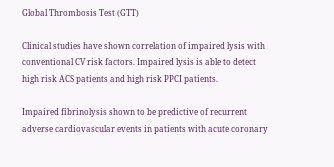Global Thrombosis Test (GTT)

Clinical studies have shown correlation of impaired lysis with conventional CV risk factors. Impaired lysis is able to detect high risk ACS patients and high risk PPCI patients.

Impaired fibrinolysis shown to be predictive of recurrent adverse cardiovascular events in patients with acute coronary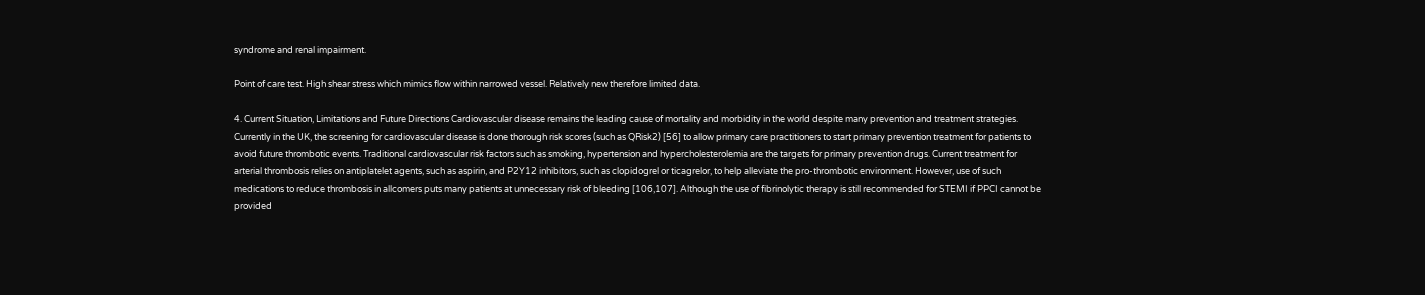syndrome and renal impairment.

Point of care test. High shear stress which mimics flow within narrowed vessel. Relatively new therefore limited data.

4. Current Situation, Limitations and Future Directions Cardiovascular disease remains the leading cause of mortality and morbidity in the world despite many prevention and treatment strategies. Currently in the UK, the screening for cardiovascular disease is done thorough risk scores (such as QRisk2) [56] to allow primary care practitioners to start primary prevention treatment for patients to avoid future thrombotic events. Traditional cardiovascular risk factors such as smoking, hypertension and hypercholesterolemia are the targets for primary prevention drugs. Current treatment for arterial thrombosis relies on antiplatelet agents, such as aspirin, and P2Y12 inhibitors, such as clopidogrel or ticagrelor, to help alleviate the pro-thrombotic environment. However, use of such medications to reduce thrombosis in allcomers puts many patients at unnecessary risk of bleeding [106,107]. Although the use of fibrinolytic therapy is still recommended for STEMI if PPCI cannot be provided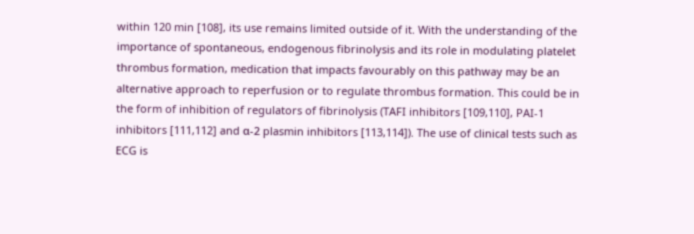within 120 min [108], its use remains limited outside of it. With the understanding of the importance of spontaneous, endogenous fibrinolysis and its role in modulating platelet thrombus formation, medication that impacts favourably on this pathway may be an alternative approach to reperfusion or to regulate thrombus formation. This could be in the form of inhibition of regulators of fibrinolysis (TAFI inhibitors [109,110], PAI-1 inhibitors [111,112] and α-2 plasmin inhibitors [113,114]). The use of clinical tests such as ECG is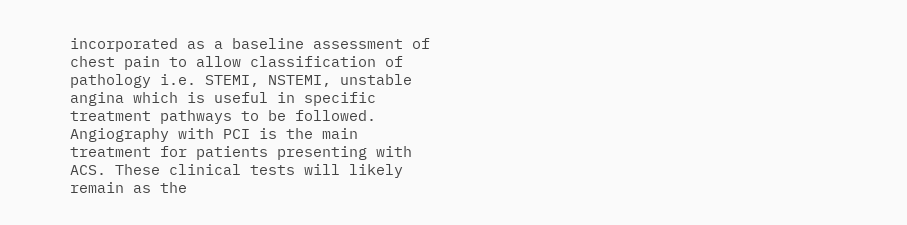incorporated as a baseline assessment of chest pain to allow classification of pathology i.e. STEMI, NSTEMI, unstable angina which is useful in specific treatment pathways to be followed. Angiography with PCI is the main treatment for patients presenting with ACS. These clinical tests will likely remain as the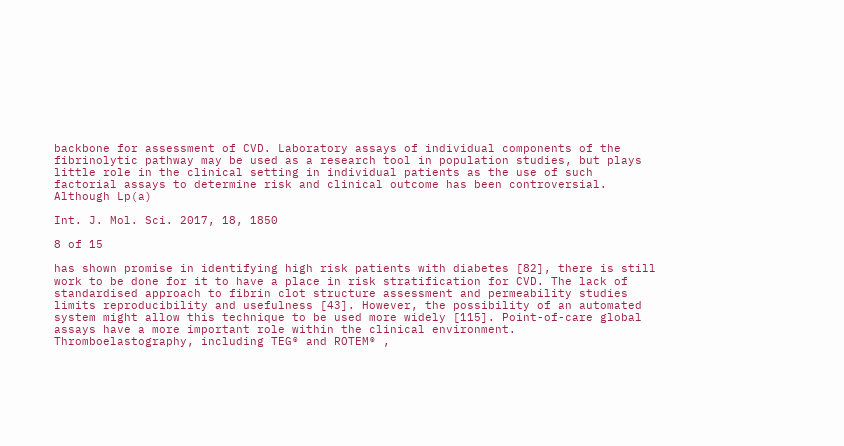backbone for assessment of CVD. Laboratory assays of individual components of the fibrinolytic pathway may be used as a research tool in population studies, but plays little role in the clinical setting in individual patients as the use of such factorial assays to determine risk and clinical outcome has been controversial. Although Lp(a)

Int. J. Mol. Sci. 2017, 18, 1850

8 of 15

has shown promise in identifying high risk patients with diabetes [82], there is still work to be done for it to have a place in risk stratification for CVD. The lack of standardised approach to fibrin clot structure assessment and permeability studies limits reproducibility and usefulness [43]. However, the possibility of an automated system might allow this technique to be used more widely [115]. Point-of-care global assays have a more important role within the clinical environment. Thromboelastography, including TEG® and ROTEM® ,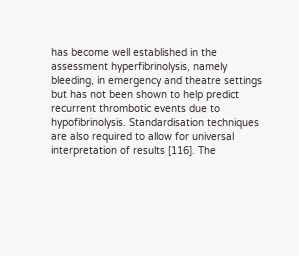has become well established in the assessment hyperfibrinolysis, namely bleeding, in emergency and theatre settings but has not been shown to help predict recurrent thrombotic events due to hypofibrinolysis. Standardisation techniques are also required to allow for universal interpretation of results [116]. The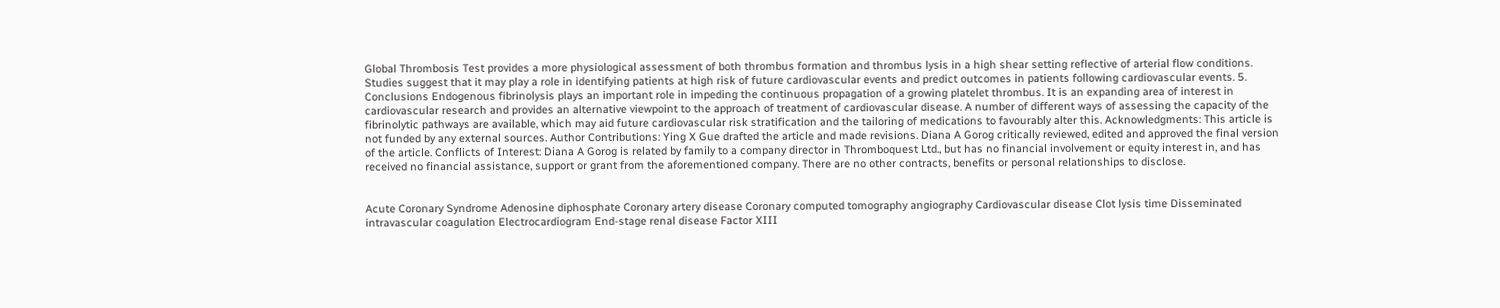Global Thrombosis Test provides a more physiological assessment of both thrombus formation and thrombus lysis in a high shear setting reflective of arterial flow conditions. Studies suggest that it may play a role in identifying patients at high risk of future cardiovascular events and predict outcomes in patients following cardiovascular events. 5. Conclusions Endogenous fibrinolysis plays an important role in impeding the continuous propagation of a growing platelet thrombus. It is an expanding area of interest in cardiovascular research and provides an alternative viewpoint to the approach of treatment of cardiovascular disease. A number of different ways of assessing the capacity of the fibrinolytic pathways are available, which may aid future cardiovascular risk stratification and the tailoring of medications to favourably alter this. Acknowledgments: This article is not funded by any external sources. Author Contributions: Ying X Gue drafted the article and made revisions. Diana A Gorog critically reviewed, edited and approved the final version of the article. Conflicts of Interest: Diana A Gorog is related by family to a company director in Thromboquest Ltd., but has no financial involvement or equity interest in, and has received no financial assistance, support or grant from the aforementioned company. There are no other contracts, benefits or personal relationships to disclose.


Acute Coronary Syndrome Adenosine diphosphate Coronary artery disease Coronary computed tomography angiography Cardiovascular disease Clot lysis time Disseminated intravascular coagulation Electrocardiogram End-stage renal disease Factor XIII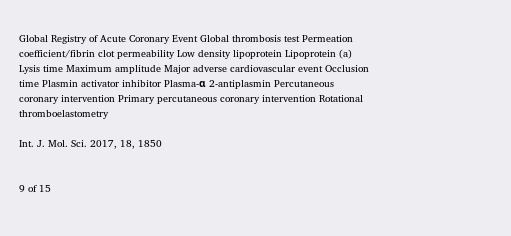Global Registry of Acute Coronary Event Global thrombosis test Permeation coefficient/fibrin clot permeability Low density lipoprotein Lipoprotein (a) Lysis time Maximum amplitude Major adverse cardiovascular event Occlusion time Plasmin activator inhibitor Plasma-α 2-antiplasmin Percutaneous coronary intervention Primary percutaneous coronary intervention Rotational thromboelastometry

Int. J. Mol. Sci. 2017, 18, 1850


9 of 15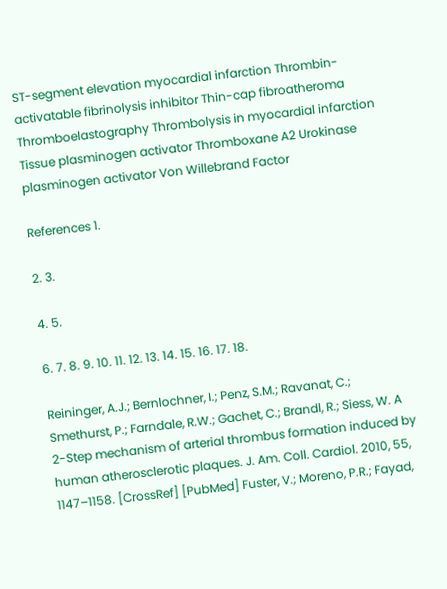ST-segment elevation myocardial infarction Thrombin-activatable fibrinolysis inhibitor Thin-cap fibroatheroma Thromboelastography Thrombolysis in myocardial infarction Tissue plasminogen activator Thromboxane A2 Urokinase plasminogen activator Von Willebrand Factor

References 1.

2. 3.

4. 5.

6. 7. 8. 9. 10. 11. 12. 13. 14. 15. 16. 17. 18.

Reininger, A.J.; Bernlochner, I.; Penz, S.M.; Ravanat, C.; Smethurst, P.; Farndale, R.W.; Gachet, C.; Brandl, R.; Siess, W. A 2-Step mechanism of arterial thrombus formation induced by human atherosclerotic plaques. J. Am. Coll. Cardiol. 2010, 55, 1147–1158. [CrossRef] [PubMed] Fuster, V.; Moreno, P.R.; Fayad,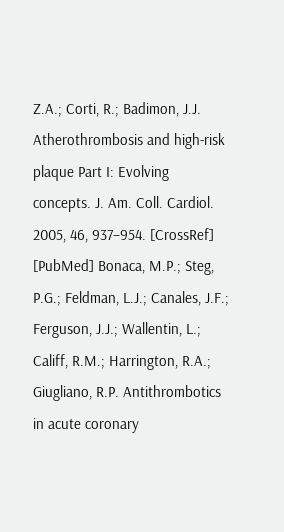Z.A.; Corti, R.; Badimon, J.J. Atherothrombosis and high-risk plaque Part I: Evolving concepts. J. Am. Coll. Cardiol. 2005, 46, 937–954. [CrossRef] [PubMed] Bonaca, M.P.; Steg, P.G.; Feldman, L.J.; Canales, J.F.; Ferguson, J.J.; Wallentin, L.; Califf, R.M.; Harrington, R.A.; Giugliano, R.P. Antithrombotics in acute coronary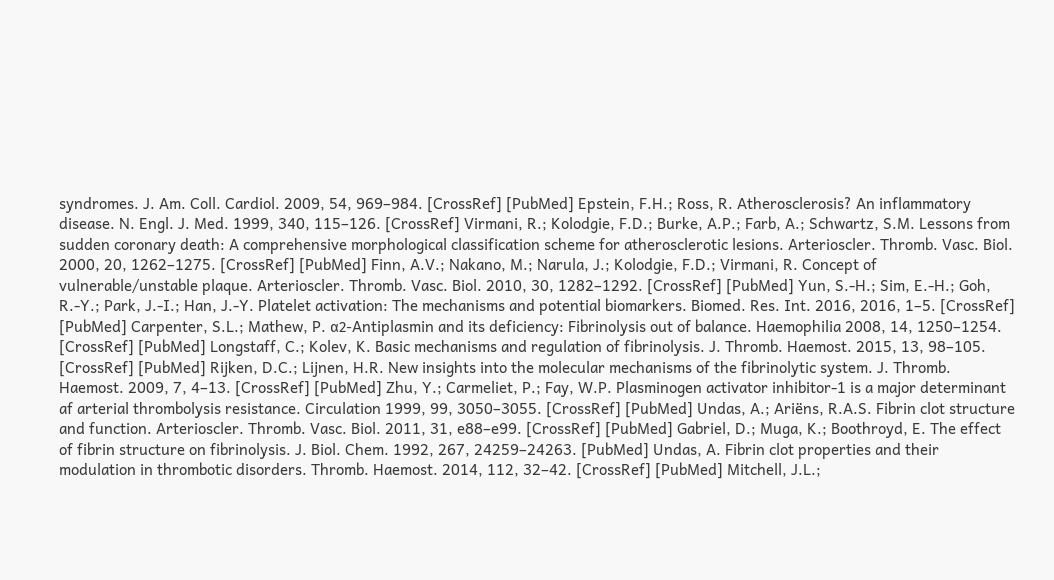syndromes. J. Am. Coll. Cardiol. 2009, 54, 969–984. [CrossRef] [PubMed] Epstein, F.H.; Ross, R. Atherosclerosis? An inflammatory disease. N. Engl. J. Med. 1999, 340, 115–126. [CrossRef] Virmani, R.; Kolodgie, F.D.; Burke, A.P.; Farb, A.; Schwartz, S.M. Lessons from sudden coronary death: A comprehensive morphological classification scheme for atherosclerotic lesions. Arterioscler. Thromb. Vasc. Biol. 2000, 20, 1262–1275. [CrossRef] [PubMed] Finn, A.V.; Nakano, M.; Narula, J.; Kolodgie, F.D.; Virmani, R. Concept of vulnerable/unstable plaque. Arterioscler. Thromb. Vasc. Biol. 2010, 30, 1282–1292. [CrossRef] [PubMed] Yun, S.-H.; Sim, E.-H.; Goh, R.-Y.; Park, J.-I.; Han, J.-Y. Platelet activation: The mechanisms and potential biomarkers. Biomed. Res. Int. 2016, 2016, 1–5. [CrossRef] [PubMed] Carpenter, S.L.; Mathew, P. α2-Antiplasmin and its deficiency: Fibrinolysis out of balance. Haemophilia 2008, 14, 1250–1254. [CrossRef] [PubMed] Longstaff, C.; Kolev, K. Basic mechanisms and regulation of fibrinolysis. J. Thromb. Haemost. 2015, 13, 98–105. [CrossRef] [PubMed] Rijken, D.C.; Lijnen, H.R. New insights into the molecular mechanisms of the fibrinolytic system. J. Thromb. Haemost. 2009, 7, 4–13. [CrossRef] [PubMed] Zhu, Y.; Carmeliet, P.; Fay, W.P. Plasminogen activator inhibitor-1 is a major determinant af arterial thrombolysis resistance. Circulation 1999, 99, 3050–3055. [CrossRef] [PubMed] Undas, A.; Ariëns, R.A.S. Fibrin clot structure and function. Arterioscler. Thromb. Vasc. Biol. 2011, 31, e88–e99. [CrossRef] [PubMed] Gabriel, D.; Muga, K.; Boothroyd, E. The effect of fibrin structure on fibrinolysis. J. Biol. Chem. 1992, 267, 24259–24263. [PubMed] Undas, A. Fibrin clot properties and their modulation in thrombotic disorders. Thromb. Haemost. 2014, 112, 32–42. [CrossRef] [PubMed] Mitchell, J.L.;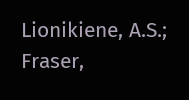Lionikiene, A.S.; Fraser,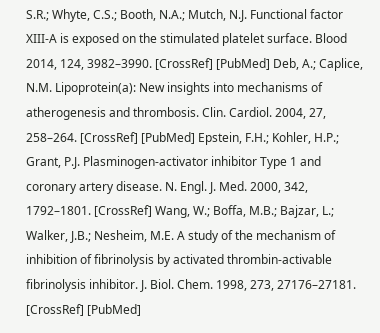S.R.; Whyte, C.S.; Booth, N.A.; Mutch, N.J. Functional factor XIII-A is exposed on the stimulated platelet surface. Blood 2014, 124, 3982–3990. [CrossRef] [PubMed] Deb, A.; Caplice, N.M. Lipoprotein(a): New insights into mechanisms of atherogenesis and thrombosis. Clin. Cardiol. 2004, 27, 258–264. [CrossRef] [PubMed] Epstein, F.H.; Kohler, H.P.; Grant, P.J. Plasminogen-activator inhibitor Type 1 and coronary artery disease. N. Engl. J. Med. 2000, 342, 1792–1801. [CrossRef] Wang, W.; Boffa, M.B.; Bajzar, L.; Walker, J.B.; Nesheim, M.E. A study of the mechanism of inhibition of fibrinolysis by activated thrombin-activable fibrinolysis inhibitor. J. Biol. Chem. 1998, 273, 27176–27181. [CrossRef] [PubMed]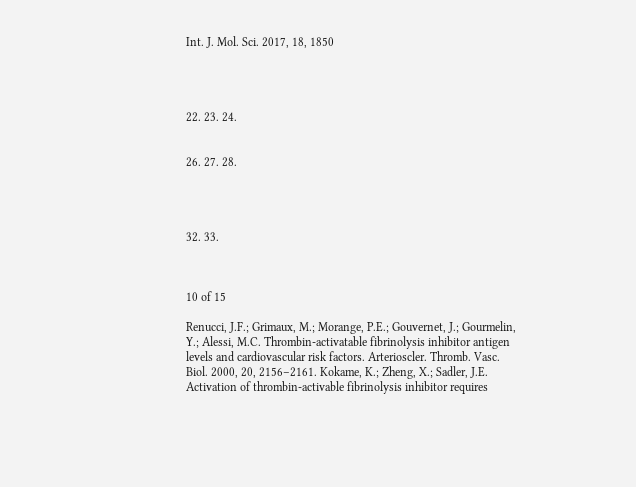Int. J. Mol. Sci. 2017, 18, 1850




22. 23. 24.


26. 27. 28.




32. 33.



10 of 15

Renucci, J.F.; Grimaux, M.; Morange, P.E.; Gouvernet, J.; Gourmelin, Y.; Alessi, M.C. Thrombin-activatable fibrinolysis inhibitor antigen levels and cardiovascular risk factors. Arterioscler. Thromb. Vasc. Biol. 2000, 20, 2156–2161. Kokame, K.; Zheng, X.; Sadler, J.E. Activation of thrombin-activable fibrinolysis inhibitor requires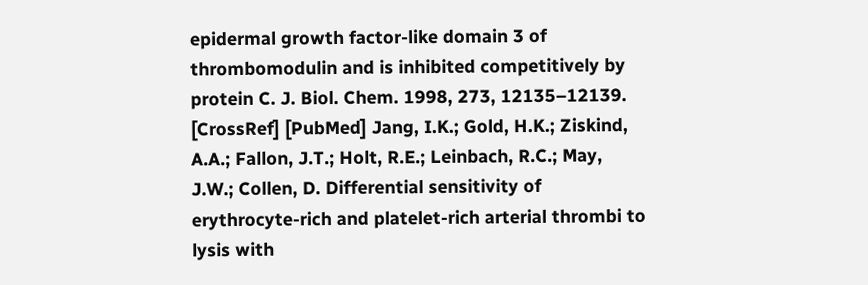epidermal growth factor-like domain 3 of thrombomodulin and is inhibited competitively by protein C. J. Biol. Chem. 1998, 273, 12135–12139. [CrossRef] [PubMed] Jang, I.K.; Gold, H.K.; Ziskind, A.A.; Fallon, J.T.; Holt, R.E.; Leinbach, R.C.; May, J.W.; Collen, D. Differential sensitivity of erythrocyte-rich and platelet-rich arterial thrombi to lysis with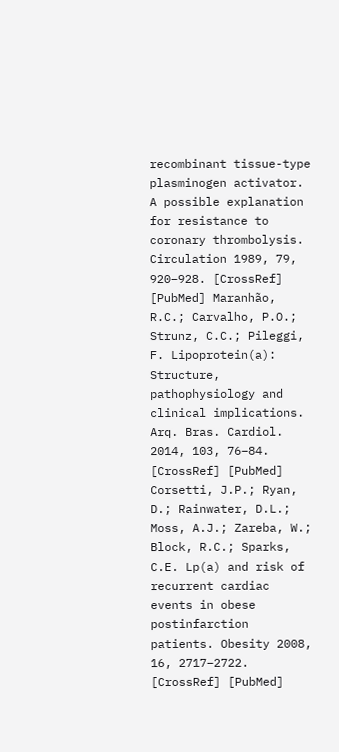recombinant tissue-type plasminogen activator. A possible explanation for resistance to coronary thrombolysis. Circulation 1989, 79, 920–928. [CrossRef] [PubMed] Maranhão, R.C.; Carvalho, P.O.; Strunz, C.C.; Pileggi, F. Lipoprotein(a): Structure, pathophysiology and clinical implications. Arq. Bras. Cardiol. 2014, 103, 76–84. [CrossRef] [PubMed] Corsetti, J.P.; Ryan, D.; Rainwater, D.L.; Moss, A.J.; Zareba, W.; Block, R.C.; Sparks, C.E. Lp(a) and risk of recurrent cardiac events in obese postinfarction patients. Obesity 2008, 16, 2717–2722. [CrossRef] [PubMed]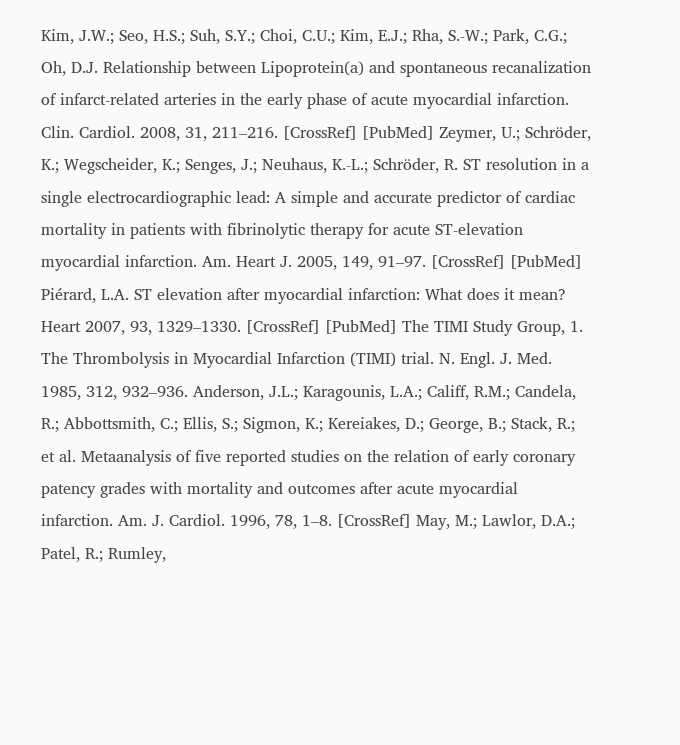Kim, J.W.; Seo, H.S.; Suh, S.Y.; Choi, C.U.; Kim, E.J.; Rha, S.-W.; Park, C.G.; Oh, D.J. Relationship between Lipoprotein(a) and spontaneous recanalization of infarct-related arteries in the early phase of acute myocardial infarction. Clin. Cardiol. 2008, 31, 211–216. [CrossRef] [PubMed] Zeymer, U.; Schröder, K.; Wegscheider, K.; Senges, J.; Neuhaus, K.-L.; Schröder, R. ST resolution in a single electrocardiographic lead: A simple and accurate predictor of cardiac mortality in patients with fibrinolytic therapy for acute ST-elevation myocardial infarction. Am. Heart J. 2005, 149, 91–97. [CrossRef] [PubMed] Piérard, L.A. ST elevation after myocardial infarction: What does it mean? Heart 2007, 93, 1329–1330. [CrossRef] [PubMed] The TIMI Study Group, 1. The Thrombolysis in Myocardial Infarction (TIMI) trial. N. Engl. J. Med. 1985, 312, 932–936. Anderson, J.L.; Karagounis, L.A.; Califf, R.M.; Candela, R.; Abbottsmith, C.; Ellis, S.; Sigmon, K.; Kereiakes, D.; George, B.; Stack, R.; et al. Metaanalysis of five reported studies on the relation of early coronary patency grades with mortality and outcomes after acute myocardial infarction. Am. J. Cardiol. 1996, 78, 1–8. [CrossRef] May, M.; Lawlor, D.A.; Patel, R.; Rumley,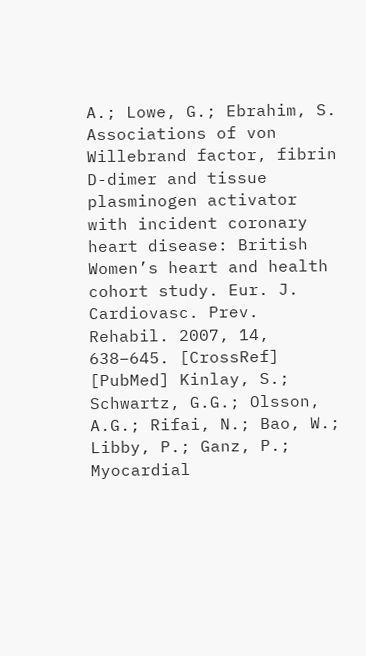A.; Lowe, G.; Ebrahim, S. Associations of von Willebrand factor, fibrin D-dimer and tissue plasminogen activator with incident coronary heart disease: British Women’s heart and health cohort study. Eur. J. Cardiovasc. Prev. Rehabil. 2007, 14, 638–645. [CrossRef] [PubMed] Kinlay, S.; Schwartz, G.G.; Olsson, A.G.; Rifai, N.; Bao, W.; Libby, P.; Ganz, P.; Myocardial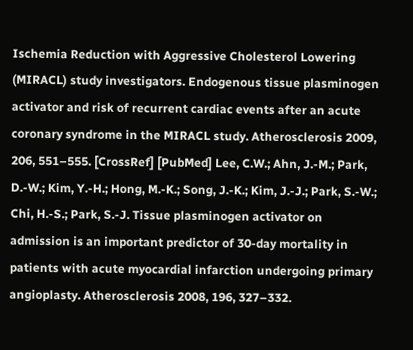Ischemia Reduction with Aggressive Cholesterol Lowering (MIRACL) study investigators. Endogenous tissue plasminogen activator and risk of recurrent cardiac events after an acute coronary syndrome in the MIRACL study. Atherosclerosis 2009, 206, 551–555. [CrossRef] [PubMed] Lee, C.W.; Ahn, J.-M.; Park, D.-W.; Kim, Y.-H.; Hong, M.-K.; Song, J.-K.; Kim, J.-J.; Park, S.-W.; Chi, H.-S.; Park, S.-J. Tissue plasminogen activator on admission is an important predictor of 30-day mortality in patients with acute myocardial infarction undergoing primary angioplasty. Atherosclerosis 2008, 196, 327–332.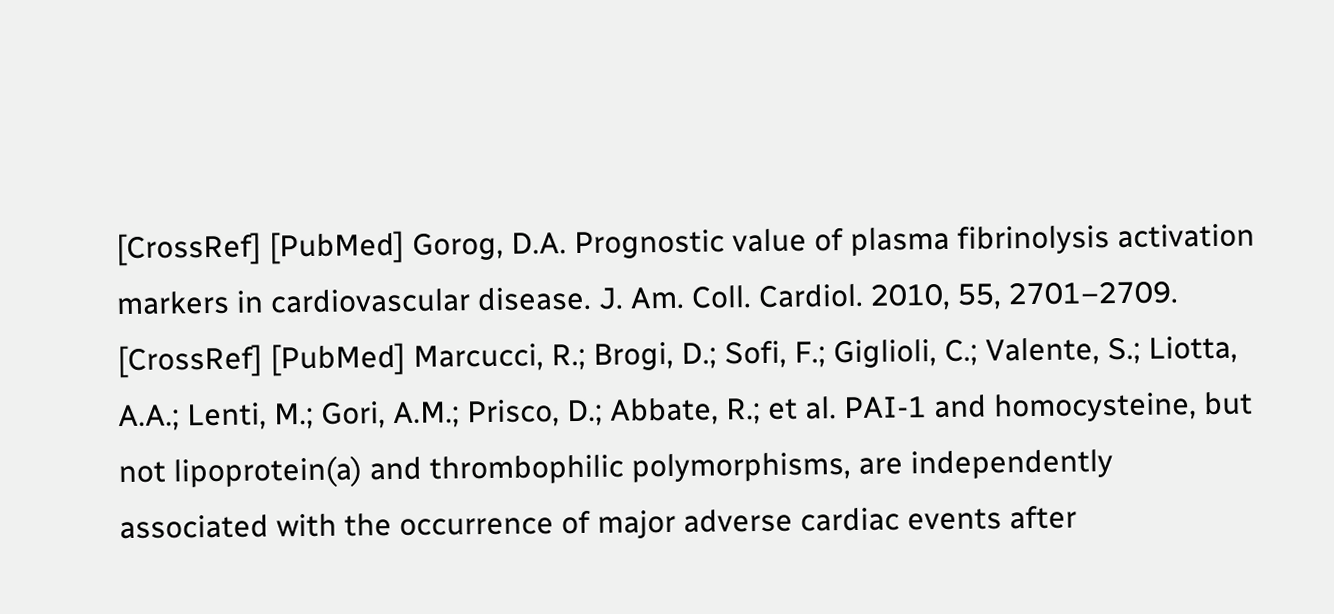[CrossRef] [PubMed] Gorog, D.A. Prognostic value of plasma fibrinolysis activation markers in cardiovascular disease. J. Am. Coll. Cardiol. 2010, 55, 2701–2709. [CrossRef] [PubMed] Marcucci, R.; Brogi, D.; Sofi, F.; Giglioli, C.; Valente, S.; Liotta, A.A.; Lenti, M.; Gori, A.M.; Prisco, D.; Abbate, R.; et al. PAI-1 and homocysteine, but not lipoprotein(a) and thrombophilic polymorphisms, are independently associated with the occurrence of major adverse cardiac events after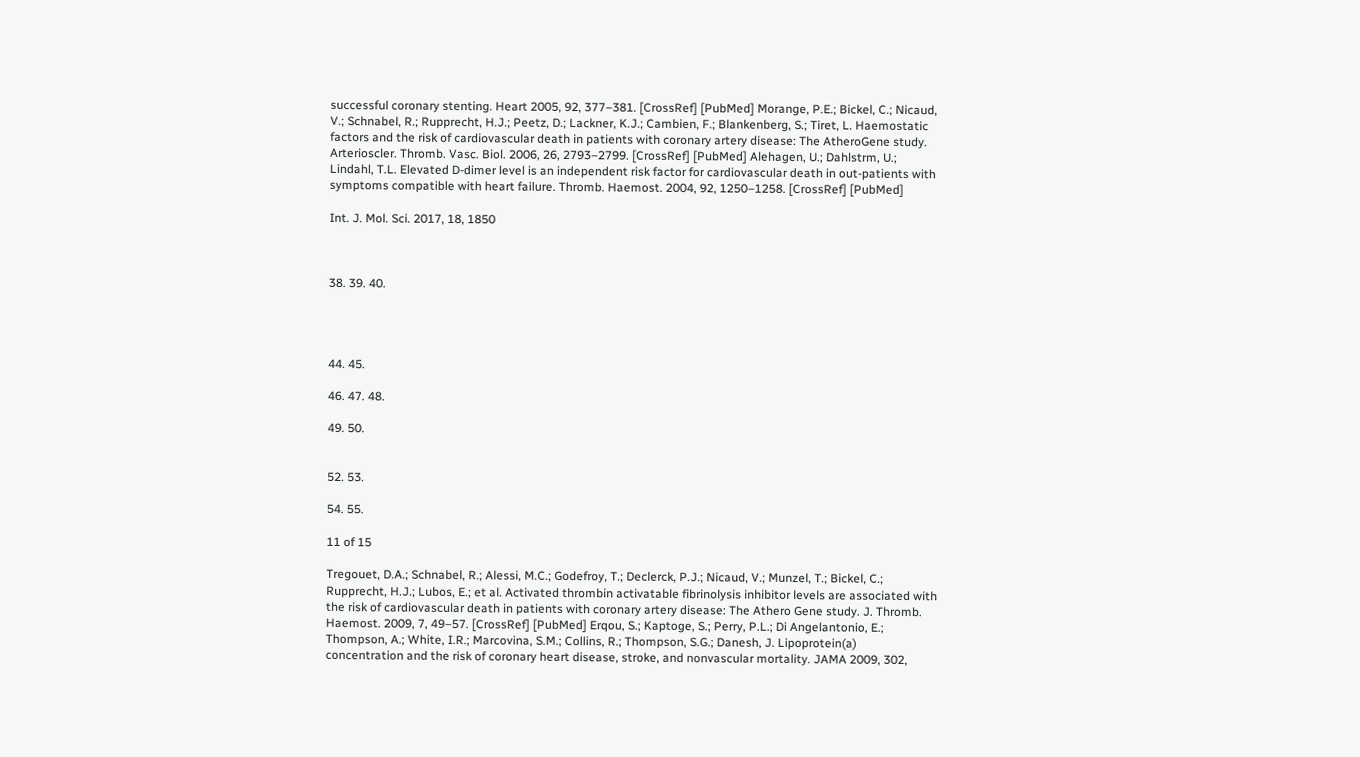successful coronary stenting. Heart 2005, 92, 377–381. [CrossRef] [PubMed] Morange, P.E.; Bickel, C.; Nicaud, V.; Schnabel, R.; Rupprecht, H.J.; Peetz, D.; Lackner, K.J.; Cambien, F.; Blankenberg, S.; Tiret, L. Haemostatic factors and the risk of cardiovascular death in patients with coronary artery disease: The AtheroGene study. Arterioscler. Thromb. Vasc. Biol. 2006, 26, 2793–2799. [CrossRef] [PubMed] Alehagen, U.; Dahlstrm, U.; Lindahl, T.L. Elevated D-dimer level is an independent risk factor for cardiovascular death in out-patients with symptoms compatible with heart failure. Thromb. Haemost. 2004, 92, 1250–1258. [CrossRef] [PubMed]

Int. J. Mol. Sci. 2017, 18, 1850



38. 39. 40.




44. 45.

46. 47. 48.

49. 50.


52. 53.

54. 55.

11 of 15

Tregouet, D.A.; Schnabel, R.; Alessi, M.C.; Godefroy, T.; Declerck, P.J.; Nicaud, V.; Munzel, T.; Bickel, C.; Rupprecht, H.J.; Lubos, E.; et al. Activated thrombin activatable fibrinolysis inhibitor levels are associated with the risk of cardiovascular death in patients with coronary artery disease: The Athero Gene study. J. Thromb. Haemost. 2009, 7, 49–57. [CrossRef] [PubMed] Erqou, S.; Kaptoge, S.; Perry, P.L.; Di Angelantonio, E.; Thompson, A.; White, I.R.; Marcovina, S.M.; Collins, R.; Thompson, S.G.; Danesh, J. Lipoprotein(a) concentration and the risk of coronary heart disease, stroke, and nonvascular mortality. JAMA 2009, 302,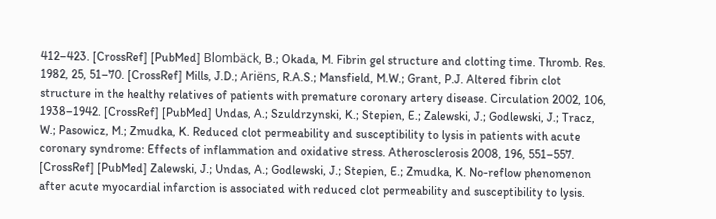412–423. [CrossRef] [PubMed] Blombäck, B.; Okada, M. Fibrin gel structure and clotting time. Thromb. Res. 1982, 25, 51–70. [CrossRef] Mills, J.D.; Ariëns, R.A.S.; Mansfield, M.W.; Grant, P.J. Altered fibrin clot structure in the healthy relatives of patients with premature coronary artery disease. Circulation 2002, 106, 1938–1942. [CrossRef] [PubMed] Undas, A.; Szuldrzynski, K.; Stepien, E.; Zalewski, J.; Godlewski, J.; Tracz, W.; Pasowicz, M.; Zmudka, K. Reduced clot permeability and susceptibility to lysis in patients with acute coronary syndrome: Effects of inflammation and oxidative stress. Atherosclerosis 2008, 196, 551–557. [CrossRef] [PubMed] Zalewski, J.; Undas, A.; Godlewski, J.; Stepien, E.; Zmudka, K. No-reflow phenomenon after acute myocardial infarction is associated with reduced clot permeability and susceptibility to lysis.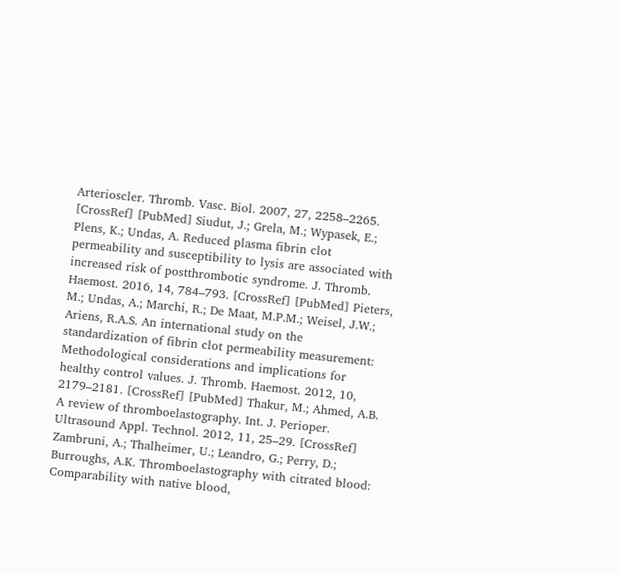Arterioscler. Thromb. Vasc. Biol. 2007, 27, 2258–2265. [CrossRef] [PubMed] Siudut, J.; Grela, M.; Wypasek, E.; Plens, K.; Undas, A. Reduced plasma fibrin clot permeability and susceptibility to lysis are associated with increased risk of postthrombotic syndrome. J. Thromb. Haemost. 2016, 14, 784–793. [CrossRef] [PubMed] Pieters, M.; Undas, A.; Marchi, R.; De Maat, M.P.M.; Weisel, J.W.; Ariens, R.A.S. An international study on the standardization of fibrin clot permeability measurement: Methodological considerations and implications for healthy control values. J. Thromb. Haemost. 2012, 10, 2179–2181. [CrossRef] [PubMed] Thakur, M.; Ahmed, A.B. A review of thromboelastography. Int. J. Perioper. Ultrasound Appl. Technol. 2012, 11, 25–29. [CrossRef] Zambruni, A.; Thalheimer, U.; Leandro, G.; Perry, D.; Burroughs, A.K. Thromboelastography with citrated blood: Comparability with native blood,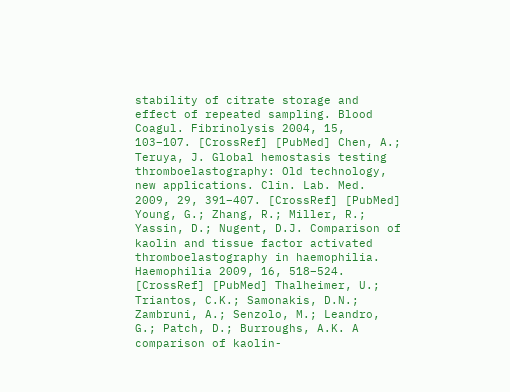stability of citrate storage and effect of repeated sampling. Blood Coagul. Fibrinolysis 2004, 15, 103–107. [CrossRef] [PubMed] Chen, A.; Teruya, J. Global hemostasis testing thromboelastography: Old technology, new applications. Clin. Lab. Med. 2009, 29, 391–407. [CrossRef] [PubMed] Young, G.; Zhang, R.; Miller, R.; Yassin, D.; Nugent, D.J. Comparison of kaolin and tissue factor activated thromboelastography in haemophilia. Haemophilia 2009, 16, 518–524. [CrossRef] [PubMed] Thalheimer, U.; Triantos, C.K.; Samonakis, D.N.; Zambruni, A.; Senzolo, M.; Leandro, G.; Patch, D.; Burroughs, A.K. A comparison of kaolin-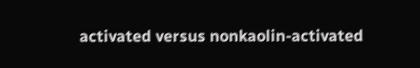activated versus nonkaolin-activated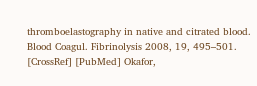thromboelastography in native and citrated blood. Blood Coagul. Fibrinolysis 2008, 19, 495–501. [CrossRef] [PubMed] Okafor,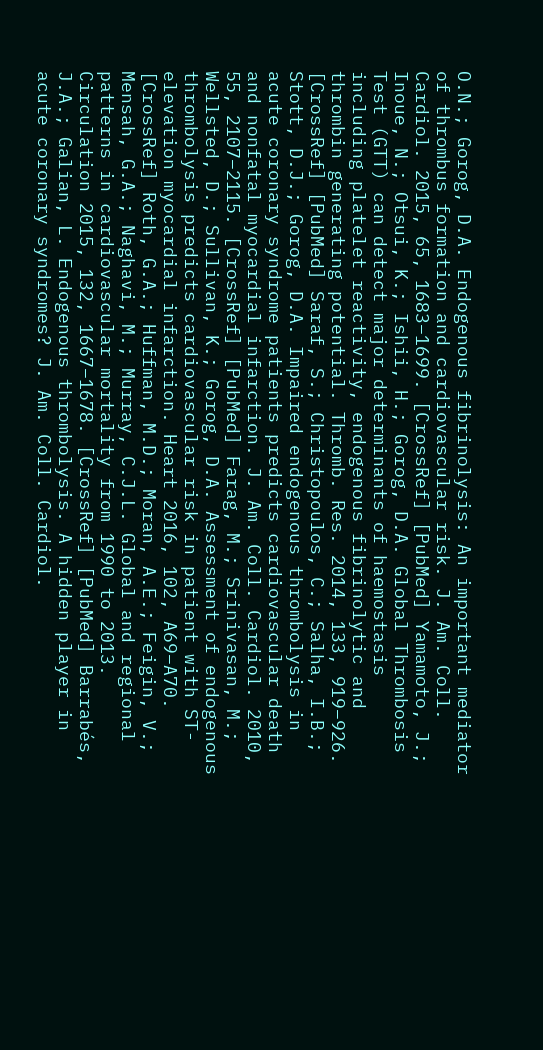O.N.; Gorog, D.A. Endogenous fibrinolysis: An important mediator of thrombus formation and cardiovascular risk. J. Am. Coll. Cardiol. 2015, 65, 1683–1699. [CrossRef] [PubMed] Yamamoto, J.; Inoue, N.; Otsui, K.; Ishii, H.; Gorog, D.A. Global Thrombosis Test (GTT) can detect major determinants of haemostasis including platelet reactivity, endogenous fibrinolytic and thrombin generating potential. Thromb. Res. 2014, 133, 919–926. [CrossRef] [PubMed] Saraf, S.; Christopoulos, C.; Salha, I.B.; Stott, D.J.; Gorog, D.A. Impaired endogenous thrombolysis in acute coronary syndrome patients predicts cardiovascular death and nonfatal myocardial infarction. J. Am. Coll. Cardiol. 2010, 55, 2107–2115. [CrossRef] [PubMed] Farag, M.; Srinivasan, M.; Wellsted, D.; Sullivan, K.; Gorog, D.A. Assessment of endogenous thrombolysis predicts cardiovascular risk in patient with ST-elevation myocardial infarction. Heart 2016, 102, A69–A70. [CrossRef] Roth, G.A.; Huffman, M.D.; Moran, A.E.; Feigin, V.; Mensah, G.A.; Naghavi, M.; Murray, C.J.L. Global and regional patterns in cardiovascular mortality from 1990 to 2013. Circulation 2015, 132, 1667–1678. [CrossRef] [PubMed] Barrabés, J.A.; Galian, L. Endogenous thrombolysis. A hidden player in acute coronary syndromes? J. Am. Coll. Cardiol.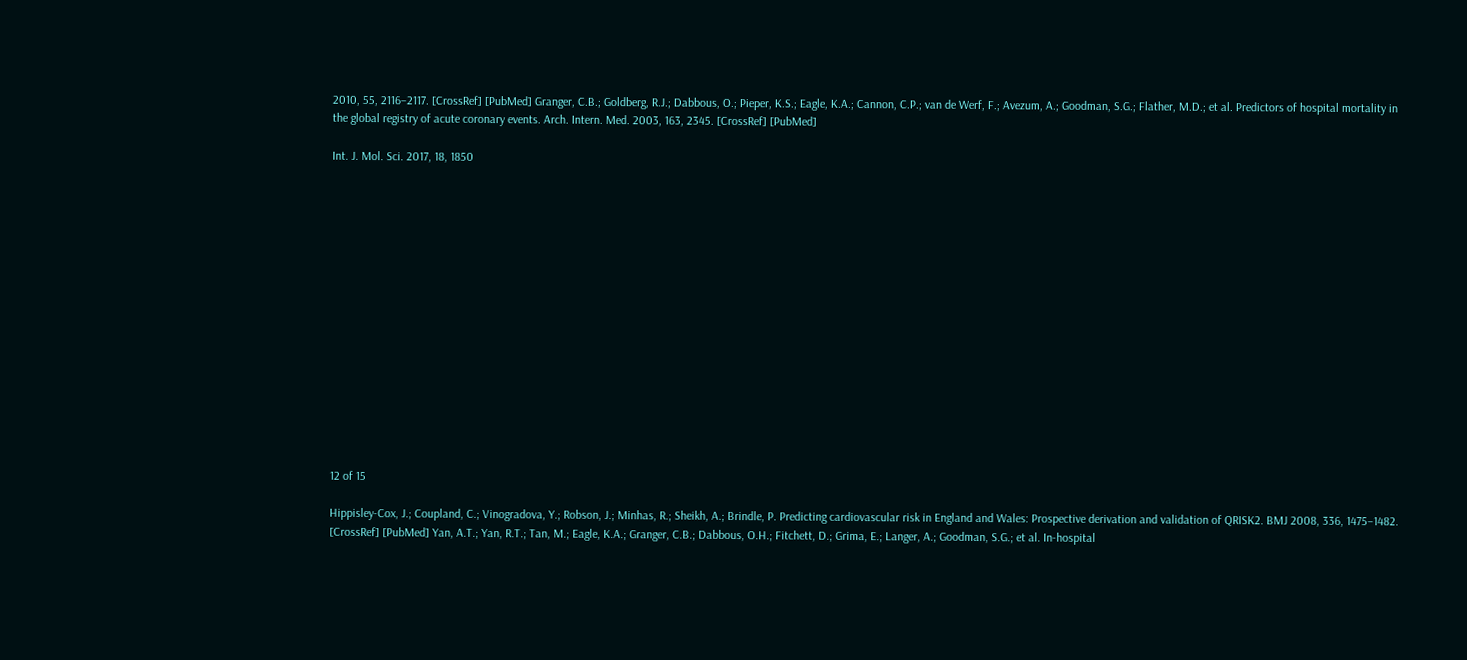2010, 55, 2116–2117. [CrossRef] [PubMed] Granger, C.B.; Goldberg, R.J.; Dabbous, O.; Pieper, K.S.; Eagle, K.A.; Cannon, C.P.; van de Werf, F.; Avezum, A.; Goodman, S.G.; Flather, M.D.; et al. Predictors of hospital mortality in the global registry of acute coronary events. Arch. Intern. Med. 2003, 163, 2345. [CrossRef] [PubMed]

Int. J. Mol. Sci. 2017, 18, 1850
















12 of 15

Hippisley-Cox, J.; Coupland, C.; Vinogradova, Y.; Robson, J.; Minhas, R.; Sheikh, A.; Brindle, P. Predicting cardiovascular risk in England and Wales: Prospective derivation and validation of QRISK2. BMJ 2008, 336, 1475–1482. [CrossRef] [PubMed] Yan, A.T.; Yan, R.T.; Tan, M.; Eagle, K.A.; Granger, C.B.; Dabbous, O.H.; Fitchett, D.; Grima, E.; Langer, A.; Goodman, S.G.; et al. In-hospital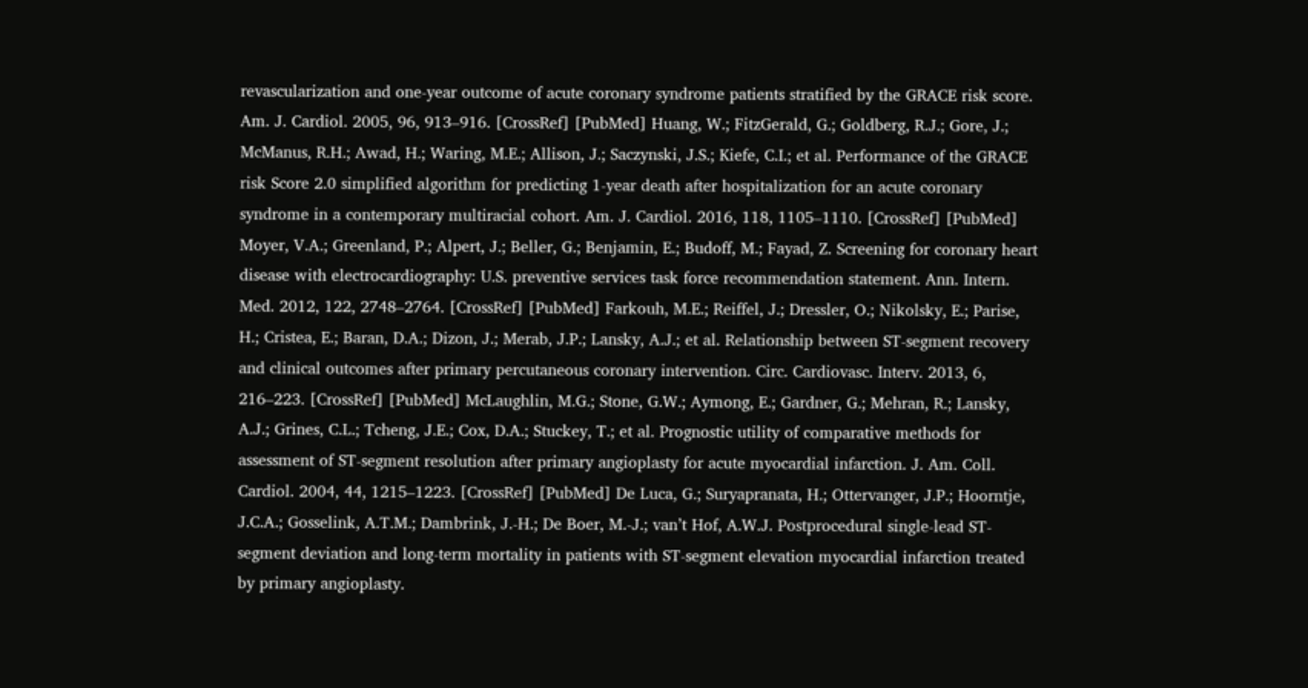revascularization and one-year outcome of acute coronary syndrome patients stratified by the GRACE risk score. Am. J. Cardiol. 2005, 96, 913–916. [CrossRef] [PubMed] Huang, W.; FitzGerald, G.; Goldberg, R.J.; Gore, J.; McManus, R.H.; Awad, H.; Waring, M.E.; Allison, J.; Saczynski, J.S.; Kiefe, C.I.; et al. Performance of the GRACE risk Score 2.0 simplified algorithm for predicting 1-year death after hospitalization for an acute coronary syndrome in a contemporary multiracial cohort. Am. J. Cardiol. 2016, 118, 1105–1110. [CrossRef] [PubMed] Moyer, V.A.; Greenland, P.; Alpert, J.; Beller, G.; Benjamin, E.; Budoff, M.; Fayad, Z. Screening for coronary heart disease with electrocardiography: U.S. preventive services task force recommendation statement. Ann. Intern. Med. 2012, 122, 2748–2764. [CrossRef] [PubMed] Farkouh, M.E.; Reiffel, J.; Dressler, O.; Nikolsky, E.; Parise, H.; Cristea, E.; Baran, D.A.; Dizon, J.; Merab, J.P.; Lansky, A.J.; et al. Relationship between ST-segment recovery and clinical outcomes after primary percutaneous coronary intervention. Circ. Cardiovasc. Interv. 2013, 6, 216–223. [CrossRef] [PubMed] McLaughlin, M.G.; Stone, G.W.; Aymong, E.; Gardner, G.; Mehran, R.; Lansky, A.J.; Grines, C.L.; Tcheng, J.E.; Cox, D.A.; Stuckey, T.; et al. Prognostic utility of comparative methods for assessment of ST-segment resolution after primary angioplasty for acute myocardial infarction. J. Am. Coll. Cardiol. 2004, 44, 1215–1223. [CrossRef] [PubMed] De Luca, G.; Suryapranata, H.; Ottervanger, J.P.; Hoorntje, J.C.A.; Gosselink, A.T.M.; Dambrink, J.-H.; De Boer, M.-J.; van’t Hof, A.W.J. Postprocedural single-lead ST-segment deviation and long-term mortality in patients with ST-segment elevation myocardial infarction treated by primary angioplasty.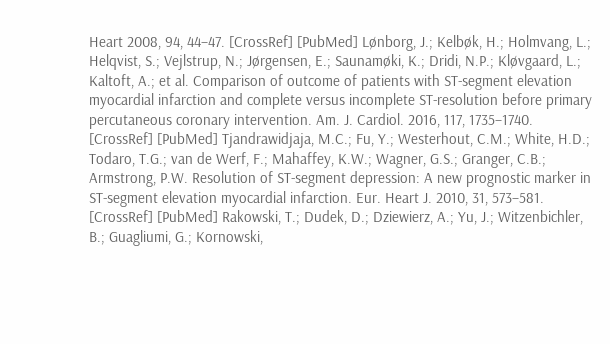Heart 2008, 94, 44–47. [CrossRef] [PubMed] Lønborg, J.; Kelbøk, H.; Holmvang, L.; Helqvist, S.; Vejlstrup, N.; Jørgensen, E.; Saunamøki, K.; Dridi, N.P.; Kløvgaard, L.; Kaltoft, A.; et al. Comparison of outcome of patients with ST-segment elevation myocardial infarction and complete versus incomplete ST-resolution before primary percutaneous coronary intervention. Am. J. Cardiol. 2016, 117, 1735–1740. [CrossRef] [PubMed] Tjandrawidjaja, M.C.; Fu, Y.; Westerhout, C.M.; White, H.D.; Todaro, T.G.; van de Werf, F.; Mahaffey, K.W.; Wagner, G.S.; Granger, C.B.; Armstrong, P.W. Resolution of ST-segment depression: A new prognostic marker in ST-segment elevation myocardial infarction. Eur. Heart J. 2010, 31, 573–581. [CrossRef] [PubMed] Rakowski, T.; Dudek, D.; Dziewierz, A.; Yu, J.; Witzenbichler, B.; Guagliumi, G.; Kornowski,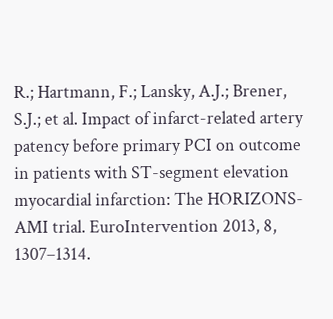R.; Hartmann, F.; Lansky, A.J.; Brener, S.J.; et al. Impact of infarct-related artery patency before primary PCI on outcome in patients with ST-segment elevation myocardial infarction: The HORIZONS-AMI trial. EuroIntervention 2013, 8, 1307–1314.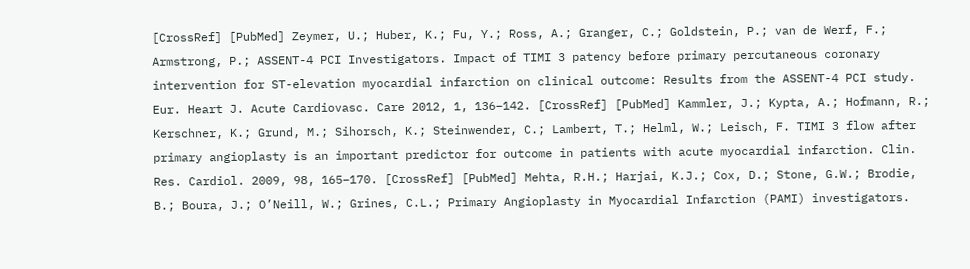[CrossRef] [PubMed] Zeymer, U.; Huber, K.; Fu, Y.; Ross, A.; Granger, C.; Goldstein, P.; van de Werf, F.; Armstrong, P.; ASSENT-4 PCI Investigators. Impact of TIMI 3 patency before primary percutaneous coronary intervention for ST-elevation myocardial infarction on clinical outcome: Results from the ASSENT-4 PCI study. Eur. Heart J. Acute Cardiovasc. Care 2012, 1, 136–142. [CrossRef] [PubMed] Kammler, J.; Kypta, A.; Hofmann, R.; Kerschner, K.; Grund, M.; Sihorsch, K.; Steinwender, C.; Lambert, T.; Helml, W.; Leisch, F. TIMI 3 flow after primary angioplasty is an important predictor for outcome in patients with acute myocardial infarction. Clin. Res. Cardiol. 2009, 98, 165–170. [CrossRef] [PubMed] Mehta, R.H.; Harjai, K.J.; Cox, D.; Stone, G.W.; Brodie, B.; Boura, J.; O’Neill, W.; Grines, C.L.; Primary Angioplasty in Myocardial Infarction (PAMI) investigators.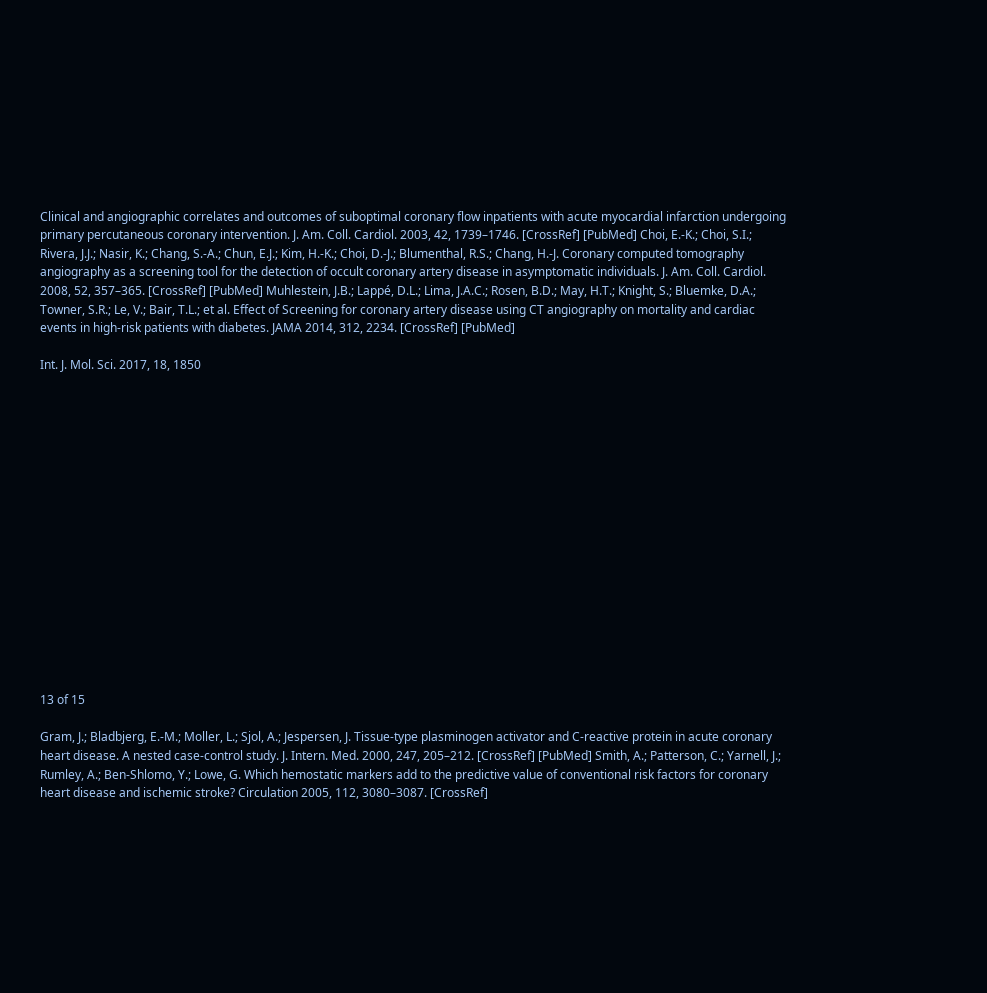Clinical and angiographic correlates and outcomes of suboptimal coronary flow inpatients with acute myocardial infarction undergoing primary percutaneous coronary intervention. J. Am. Coll. Cardiol. 2003, 42, 1739–1746. [CrossRef] [PubMed] Choi, E.-K.; Choi, S.I.; Rivera, J.J.; Nasir, K.; Chang, S.-A.; Chun, E.J.; Kim, H.-K.; Choi, D.-J.; Blumenthal, R.S.; Chang, H.-J. Coronary computed tomography angiography as a screening tool for the detection of occult coronary artery disease in asymptomatic individuals. J. Am. Coll. Cardiol. 2008, 52, 357–365. [CrossRef] [PubMed] Muhlestein, J.B.; Lappé, D.L.; Lima, J.A.C.; Rosen, B.D.; May, H.T.; Knight, S.; Bluemke, D.A.; Towner, S.R.; Le, V.; Bair, T.L.; et al. Effect of Screening for coronary artery disease using CT angiography on mortality and cardiac events in high-risk patients with diabetes. JAMA 2014, 312, 2234. [CrossRef] [PubMed]

Int. J. Mol. Sci. 2017, 18, 1850

















13 of 15

Gram, J.; Bladbjerg, E.-M.; Moller, L.; Sjol, A.; Jespersen, J. Tissue-type plasminogen activator and C-reactive protein in acute coronary heart disease. A nested case-control study. J. Intern. Med. 2000, 247, 205–212. [CrossRef] [PubMed] Smith, A.; Patterson, C.; Yarnell, J.; Rumley, A.; Ben-Shlomo, Y.; Lowe, G. Which hemostatic markers add to the predictive value of conventional risk factors for coronary heart disease and ischemic stroke? Circulation 2005, 112, 3080–3087. [CrossRef]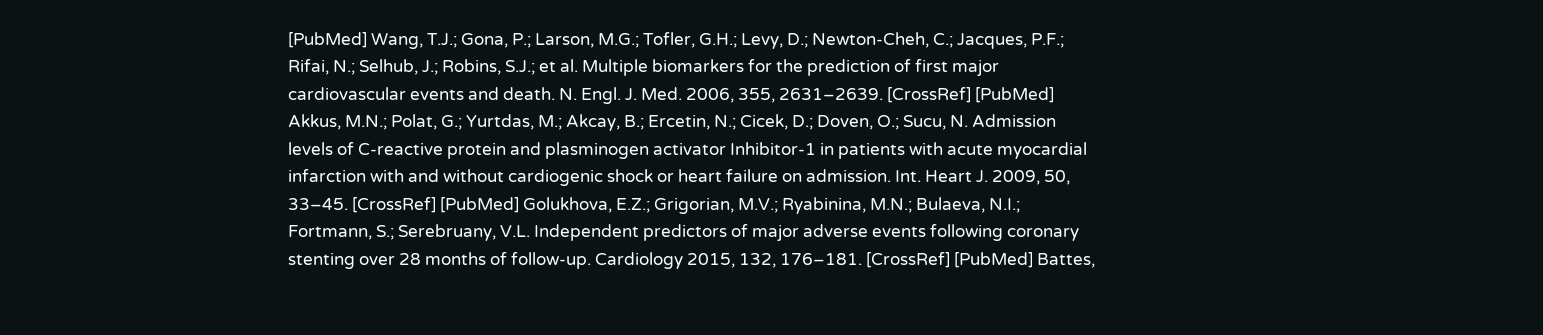[PubMed] Wang, T.J.; Gona, P.; Larson, M.G.; Tofler, G.H.; Levy, D.; Newton-Cheh, C.; Jacques, P.F.; Rifai, N.; Selhub, J.; Robins, S.J.; et al. Multiple biomarkers for the prediction of first major cardiovascular events and death. N. Engl. J. Med. 2006, 355, 2631–2639. [CrossRef] [PubMed] Akkus, M.N.; Polat, G.; Yurtdas, M.; Akcay, B.; Ercetin, N.; Cicek, D.; Doven, O.; Sucu, N. Admission levels of C-reactive protein and plasminogen activator Inhibitor-1 in patients with acute myocardial infarction with and without cardiogenic shock or heart failure on admission. Int. Heart J. 2009, 50, 33–45. [CrossRef] [PubMed] Golukhova, E.Z.; Grigorian, M.V.; Ryabinina, M.N.; Bulaeva, N.I.; Fortmann, S.; Serebruany, V.L. Independent predictors of major adverse events following coronary stenting over 28 months of follow-up. Cardiology 2015, 132, 176–181. [CrossRef] [PubMed] Battes,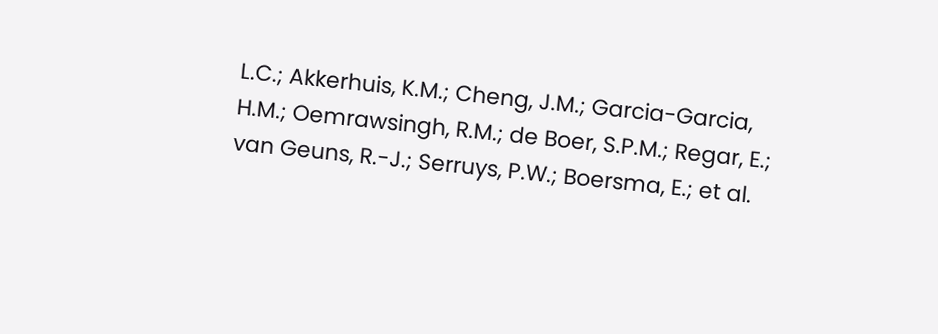L.C.; Akkerhuis, K.M.; Cheng, J.M.; Garcia-Garcia, H.M.; Oemrawsingh, R.M.; de Boer, S.P.M.; Regar, E.; van Geuns, R.-J.; Serruys, P.W.; Boersma, E.; et al.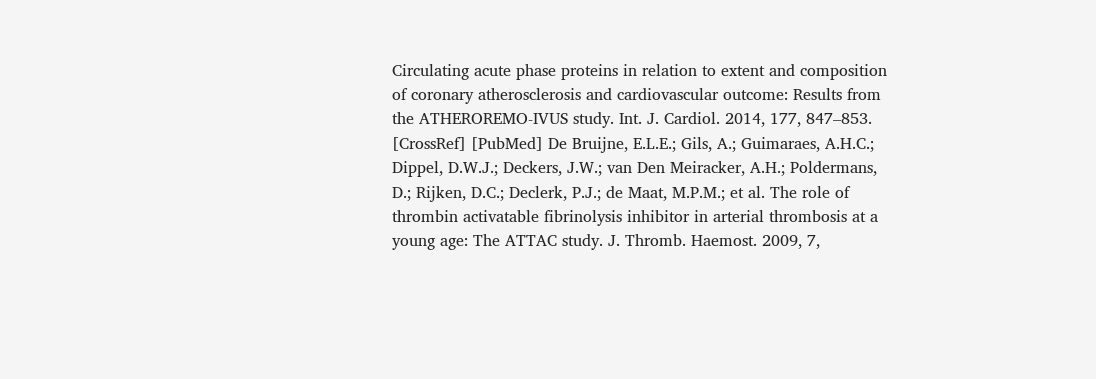Circulating acute phase proteins in relation to extent and composition of coronary atherosclerosis and cardiovascular outcome: Results from the ATHEROREMO-IVUS study. Int. J. Cardiol. 2014, 177, 847–853. [CrossRef] [PubMed] De Bruijne, E.L.E.; Gils, A.; Guimaraes, A.H.C.; Dippel, D.W.J.; Deckers, J.W.; van Den Meiracker, A.H.; Poldermans, D.; Rijken, D.C.; Declerk, P.J.; de Maat, M.P.M.; et al. The role of thrombin activatable fibrinolysis inhibitor in arterial thrombosis at a young age: The ATTAC study. J. Thromb. Haemost. 2009, 7,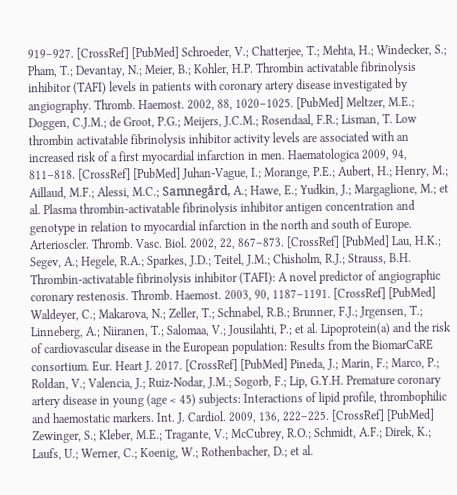919–927. [CrossRef] [PubMed] Schroeder, V.; Chatterjee, T.; Mehta, H.; Windecker, S.; Pham, T.; Devantay, N.; Meier, B.; Kohler, H.P. Thrombin activatable fibrinolysis inhibitor (TAFI) levels in patients with coronary artery disease investigated by angiography. Thromb. Haemost. 2002, 88, 1020–1025. [PubMed] Meltzer, M.E.; Doggen, C.J.M.; de Groot, P.G.; Meijers, J.C.M.; Rosendaal, F.R.; Lisman, T. Low thrombin activatable fibrinolysis inhibitor activity levels are associated with an increased risk of a first myocardial infarction in men. Haematologica 2009, 94, 811–818. [CrossRef] [PubMed] Juhan-Vague, I.; Morange, P.E.; Aubert, H.; Henry, M.; Aillaud, M.F.; Alessi, M.C.; Samnegård, A.; Hawe, E.; Yudkin, J.; Margaglione, M.; et al. Plasma thrombin-activatable fibrinolysis inhibitor antigen concentration and genotype in relation to myocardial infarction in the north and south of Europe. Arterioscler. Thromb. Vasc. Biol. 2002, 22, 867–873. [CrossRef] [PubMed] Lau, H.K.; Segev, A.; Hegele, R.A.; Sparkes, J.D.; Teitel, J.M.; Chisholm, R.J.; Strauss, B.H. Thrombin-activatable fibrinolysis inhibitor (TAFI): A novel predictor of angiographic coronary restenosis. Thromb. Haemost. 2003, 90, 1187–1191. [CrossRef] [PubMed] Waldeyer, C.; Makarova, N.; Zeller, T.; Schnabel, R.B.; Brunner, F.J.; Jrgensen, T.; Linneberg, A.; Niiranen, T.; Salomaa, V.; Jousilahti, P.; et al. Lipoprotein(a) and the risk of cardiovascular disease in the European population: Results from the BiomarCaRE consortium. Eur. Heart J. 2017. [CrossRef] [PubMed] Pineda, J.; Marin, F.; Marco, P.; Roldan, V.; Valencia, J.; Ruiz-Nodar, J.M.; Sogorb, F.; Lip, G.Y.H. Premature coronary artery disease in young (age < 45) subjects: Interactions of lipid profile, thrombophilic and haemostatic markers. Int. J. Cardiol. 2009, 136, 222–225. [CrossRef] [PubMed] Zewinger, S.; Kleber, M.E.; Tragante, V.; McCubrey, R.O.; Schmidt, A.F.; Direk, K.; Laufs, U.; Werner, C.; Koenig, W.; Rothenbacher, D.; et al.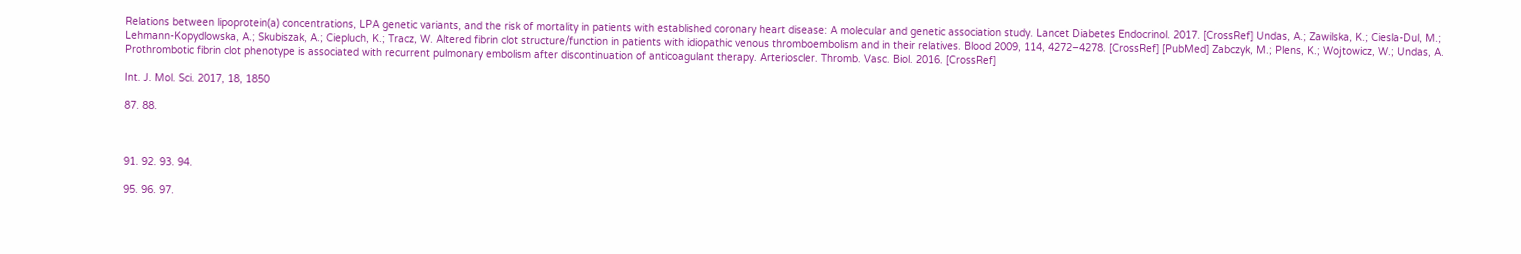Relations between lipoprotein(a) concentrations, LPA genetic variants, and the risk of mortality in patients with established coronary heart disease: A molecular and genetic association study. Lancet Diabetes Endocrinol. 2017. [CrossRef] Undas, A.; Zawilska, K.; Ciesla-Dul, M.; Lehmann-Kopydlowska, A.; Skubiszak, A.; Ciepluch, K.; Tracz, W. Altered fibrin clot structure/function in patients with idiopathic venous thromboembolism and in their relatives. Blood 2009, 114, 4272–4278. [CrossRef] [PubMed] Zabczyk, M.; Plens, K.; Wojtowicz, W.; Undas, A. Prothrombotic fibrin clot phenotype is associated with recurrent pulmonary embolism after discontinuation of anticoagulant therapy. Arterioscler. Thromb. Vasc. Biol. 2016. [CrossRef]

Int. J. Mol. Sci. 2017, 18, 1850

87. 88.



91. 92. 93. 94.

95. 96. 97.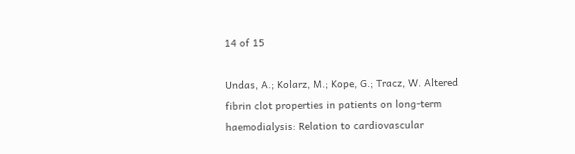14 of 15

Undas, A.; Kolarz, M.; Kope, G.; Tracz, W. Altered fibrin clot properties in patients on long-term haemodialysis: Relation to cardiovascular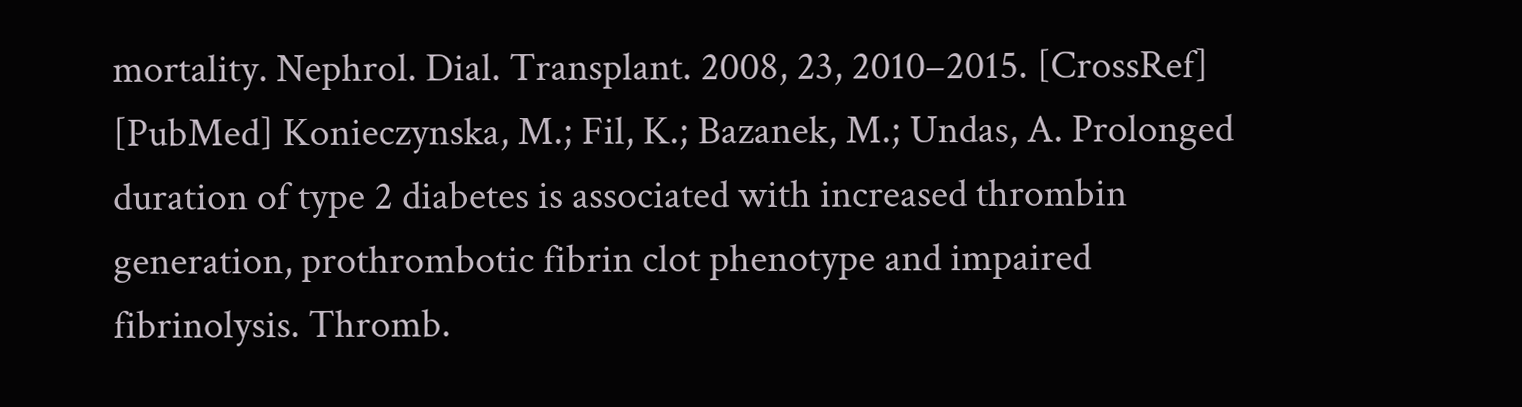mortality. Nephrol. Dial. Transplant. 2008, 23, 2010–2015. [CrossRef] [PubMed] Konieczynska, M.; Fil, K.; Bazanek, M.; Undas, A. Prolonged duration of type 2 diabetes is associated with increased thrombin generation, prothrombotic fibrin clot phenotype and impaired fibrinolysis. Thromb.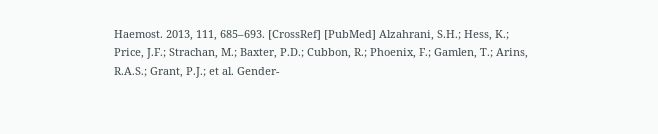Haemost. 2013, 111, 685–693. [CrossRef] [PubMed] Alzahrani, S.H.; Hess, K.; Price, J.F.; Strachan, M.; Baxter, P.D.; Cubbon, R.; Phoenix, F.; Gamlen, T.; Arins, R.A.S.; Grant, P.J.; et al. Gender-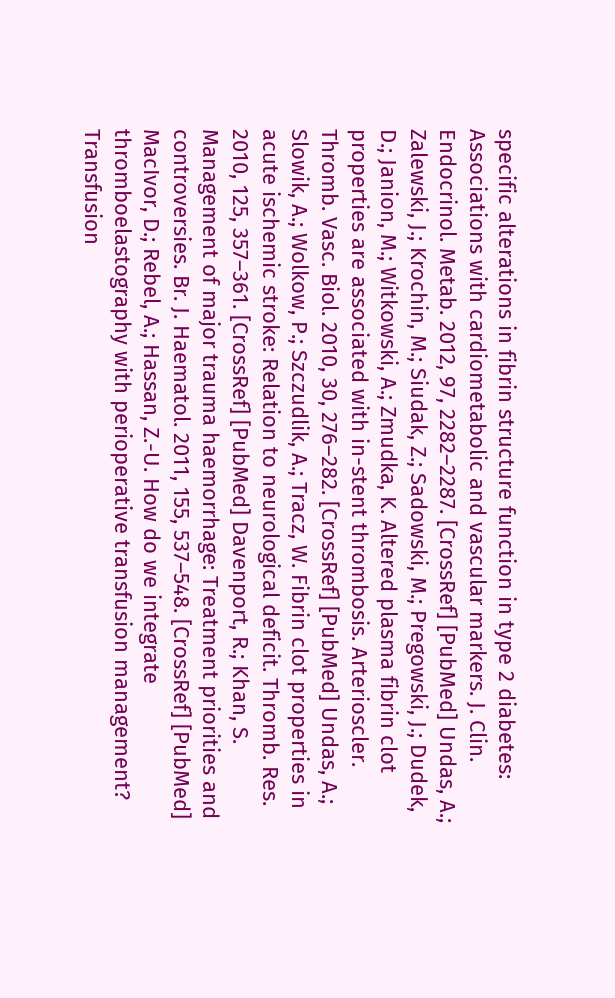specific alterations in fibrin structure function in type 2 diabetes: Associations with cardiometabolic and vascular markers. J. Clin. Endocrinol. Metab. 2012, 97, 2282–2287. [CrossRef] [PubMed] Undas, A.; Zalewski, J.; Krochin, M.; Siudak, Z.; Sadowski, M.; Pregowski, J.; Dudek, D.; Janion, M.; Witkowski, A.; Zmudka, K. Altered plasma fibrin clot properties are associated with in-stent thrombosis. Arterioscler. Thromb. Vasc. Biol. 2010, 30, 276–282. [CrossRef] [PubMed] Undas, A.; Slowik, A.; Wolkow, P.; Szczudlik, A.; Tracz, W. Fibrin clot properties in acute ischemic stroke: Relation to neurological deficit. Thromb. Res. 2010, 125, 357–361. [CrossRef] [PubMed] Davenport, R.; Khan, S. Management of major trauma haemorrhage: Treatment priorities and controversies. Br. J. Haematol. 2011, 155, 537–548. [CrossRef] [PubMed] MacIvor, D.; Rebel, A.; Hassan, Z.-U. How do we integrate thromboelastography with perioperative transfusion management? Transfusion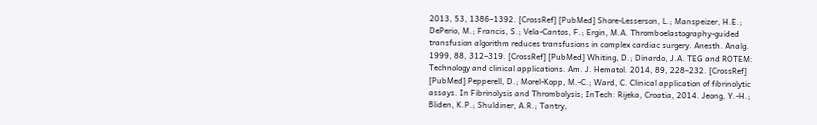2013, 53, 1386–1392. [CrossRef] [PubMed] Shore-Lesserson, L.; Manspeizer, H.E.; DePerio, M.; Francis, S.; Vela-Cantos, F.; Ergin, M.A. Thromboelastography-guided transfusion algorithm reduces transfusions in complex cardiac surgery. Anesth. Analg. 1999, 88, 312–319. [CrossRef] [PubMed] Whiting, D.; Dinardo, J.A. TEG and ROTEM: Technology and clinical applications. Am. J. Hematol. 2014, 89, 228–232. [CrossRef] [PubMed] Pepperell, D.; Morel-Kopp, M.-C.; Ward, C. Clinical application of fibrinolytic assays. In Fibrinolysis and Thrombolysis; InTech: Rijeka, Croatia, 2014. Jeong, Y.-H.; Bliden, K.P.; Shuldiner, A.R.; Tantry,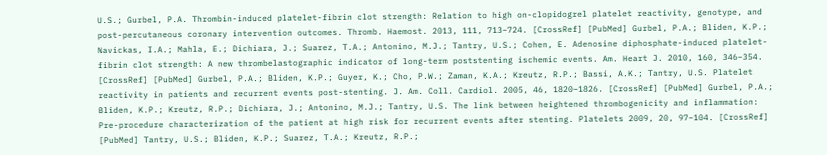U.S.; Gurbel, P.A. Thrombin-induced platelet-fibrin clot strength: Relation to high on-clopidogrel platelet reactivity, genotype, and post-percutaneous coronary intervention outcomes. Thromb. Haemost. 2013, 111, 713–724. [CrossRef] [PubMed] Gurbel, P.A.; Bliden, K.P.; Navickas, I.A.; Mahla, E.; Dichiara, J.; Suarez, T.A.; Antonino, M.J.; Tantry, U.S.; Cohen, E. Adenosine diphosphate-induced platelet-fibrin clot strength: A new thrombelastographic indicator of long-term poststenting ischemic events. Am. Heart J. 2010, 160, 346–354. [CrossRef] [PubMed] Gurbel, P.A.; Bliden, K.P.; Guyer, K.; Cho, P.W.; Zaman, K.A.; Kreutz, R.P.; Bassi, A.K.; Tantry, U.S. Platelet reactivity in patients and recurrent events post-stenting. J. Am. Coll. Cardiol. 2005, 46, 1820–1826. [CrossRef] [PubMed] Gurbel, P.A.; Bliden, K.P.; Kreutz, R.P.; Dichiara, J.; Antonino, M.J.; Tantry, U.S. The link between heightened thrombogenicity and inflammation: Pre-procedure characterization of the patient at high risk for recurrent events after stenting. Platelets 2009, 20, 97–104. [CrossRef] [PubMed] Tantry, U.S.; Bliden, K.P.; Suarez, T.A.; Kreutz, R.P.;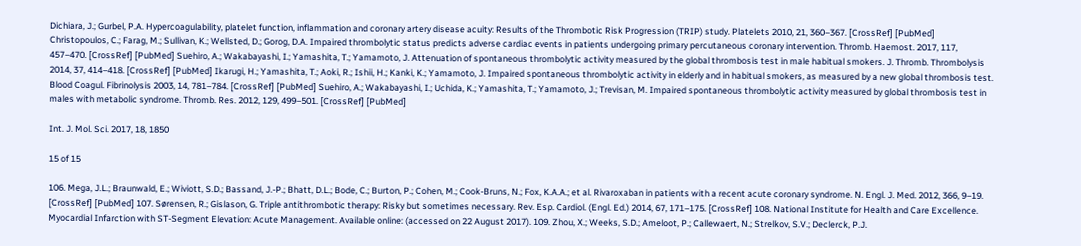Dichiara, J.; Gurbel, P.A. Hypercoagulability, platelet function, inflammation and coronary artery disease acuity: Results of the Thrombotic Risk Progression (TRIP) study. Platelets 2010, 21, 360–367. [CrossRef] [PubMed] Christopoulos, C.; Farag, M.; Sullivan, K.; Wellsted, D.; Gorog, D.A. Impaired thrombolytic status predicts adverse cardiac events in patients undergoing primary percutaneous coronary intervention. Thromb. Haemost. 2017, 117, 457–470. [CrossRef] [PubMed] Suehiro, A.; Wakabayashi, I.; Yamashita, T.; Yamamoto, J. Attenuation of spontaneous thrombolytic activity measured by the global thrombosis test in male habitual smokers. J. Thromb. Thrombolysis 2014, 37, 414–418. [CrossRef] [PubMed] Ikarugi, H.; Yamashita, T.; Aoki, R.; Ishii, H.; Kanki, K.; Yamamoto, J. Impaired spontaneous thrombolytic activity in elderly and in habitual smokers, as measured by a new global thrombosis test. Blood Coagul. Fibrinolysis 2003, 14, 781–784. [CrossRef] [PubMed] Suehiro, A.; Wakabayashi, I.; Uchida, K.; Yamashita, T.; Yamamoto, J.; Trevisan, M. Impaired spontaneous thrombolytic activity measured by global thrombosis test in males with metabolic syndrome. Thromb. Res. 2012, 129, 499–501. [CrossRef] [PubMed]

Int. J. Mol. Sci. 2017, 18, 1850

15 of 15

106. Mega, J.L.; Braunwald, E.; Wiviott, S.D.; Bassand, J.-P.; Bhatt, D.L.; Bode, C.; Burton, P.; Cohen, M.; Cook-Bruns, N.; Fox, K.A.A.; et al. Rivaroxaban in patients with a recent acute coronary syndrome. N. Engl. J. Med. 2012, 366, 9–19. [CrossRef] [PubMed] 107. Sørensen, R.; Gislason, G. Triple antithrombotic therapy: Risky but sometimes necessary. Rev. Esp. Cardiol. (Engl. Ed.) 2014, 67, 171–175. [CrossRef] 108. National Institute for Health and Care Excellence. Myocardial Infarction with ST-Segment Elevation: Acute Management. Available online: (accessed on 22 August 2017). 109. Zhou, X.; Weeks, S.D.; Ameloot, P.; Callewaert, N.; Strelkov, S.V.; Declerck, P.J.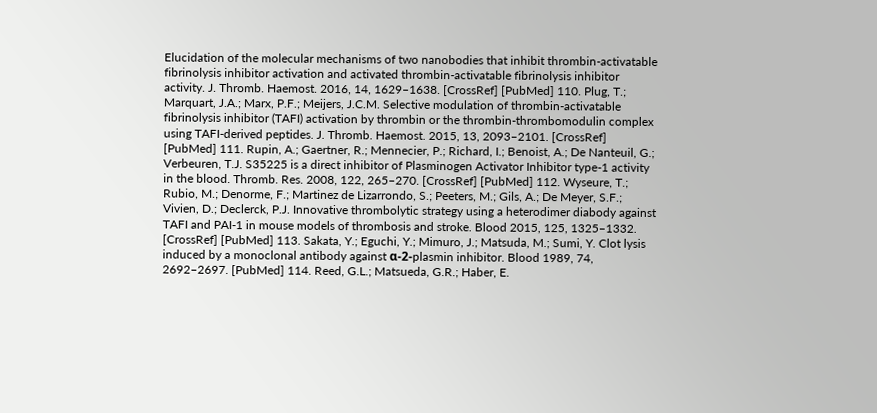Elucidation of the molecular mechanisms of two nanobodies that inhibit thrombin-activatable fibrinolysis inhibitor activation and activated thrombin-activatable fibrinolysis inhibitor activity. J. Thromb. Haemost. 2016, 14, 1629–1638. [CrossRef] [PubMed] 110. Plug, T.; Marquart, J.A.; Marx, P.F.; Meijers, J.C.M. Selective modulation of thrombin-activatable fibrinolysis inhibitor (TAFI) activation by thrombin or the thrombin-thrombomodulin complex using TAFI-derived peptides. J. Thromb. Haemost. 2015, 13, 2093–2101. [CrossRef] [PubMed] 111. Rupin, A.; Gaertner, R.; Mennecier, P.; Richard, I.; Benoist, A.; De Nanteuil, G.; Verbeuren, T.J. S35225 is a direct inhibitor of Plasminogen Activator Inhibitor type-1 activity in the blood. Thromb. Res. 2008, 122, 265–270. [CrossRef] [PubMed] 112. Wyseure, T.; Rubio, M.; Denorme, F.; Martinez de Lizarrondo, S.; Peeters, M.; Gils, A.; De Meyer, S.F.; Vivien, D.; Declerck, P.J. Innovative thrombolytic strategy using a heterodimer diabody against TAFI and PAI-1 in mouse models of thrombosis and stroke. Blood 2015, 125, 1325–1332. [CrossRef] [PubMed] 113. Sakata, Y.; Eguchi, Y.; Mimuro, J.; Matsuda, M.; Sumi, Y. Clot lysis induced by a monoclonal antibody against α-2-plasmin inhibitor. Blood 1989, 74, 2692–2697. [PubMed] 114. Reed, G.L.; Matsueda, G.R.; Haber, E.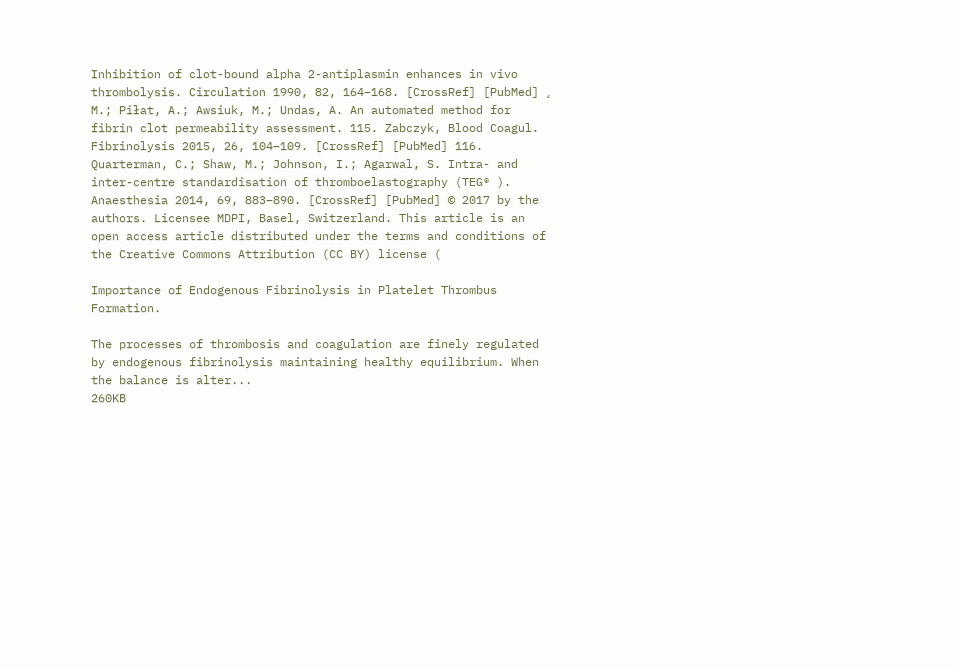Inhibition of clot-bound alpha 2-antiplasmin enhances in vivo thrombolysis. Circulation 1990, 82, 164–168. [CrossRef] [PubMed] ˛ M.; Piłat, A.; Awsiuk, M.; Undas, A. An automated method for fibrin clot permeability assessment. 115. Zabczyk, Blood Coagul. Fibrinolysis 2015, 26, 104–109. [CrossRef] [PubMed] 116. Quarterman, C.; Shaw, M.; Johnson, I.; Agarwal, S. Intra- and inter-centre standardisation of thromboelastography (TEG® ). Anaesthesia 2014, 69, 883–890. [CrossRef] [PubMed] © 2017 by the authors. Licensee MDPI, Basel, Switzerland. This article is an open access article distributed under the terms and conditions of the Creative Commons Attribution (CC BY) license (

Importance of Endogenous Fibrinolysis in Platelet Thrombus Formation.

The processes of thrombosis and coagulation are finely regulated by endogenous fibrinolysis maintaining healthy equilibrium. When the balance is alter...
260KB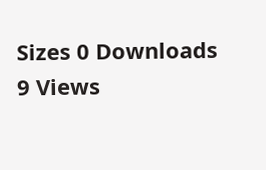Sizes 0 Downloads 9 Views